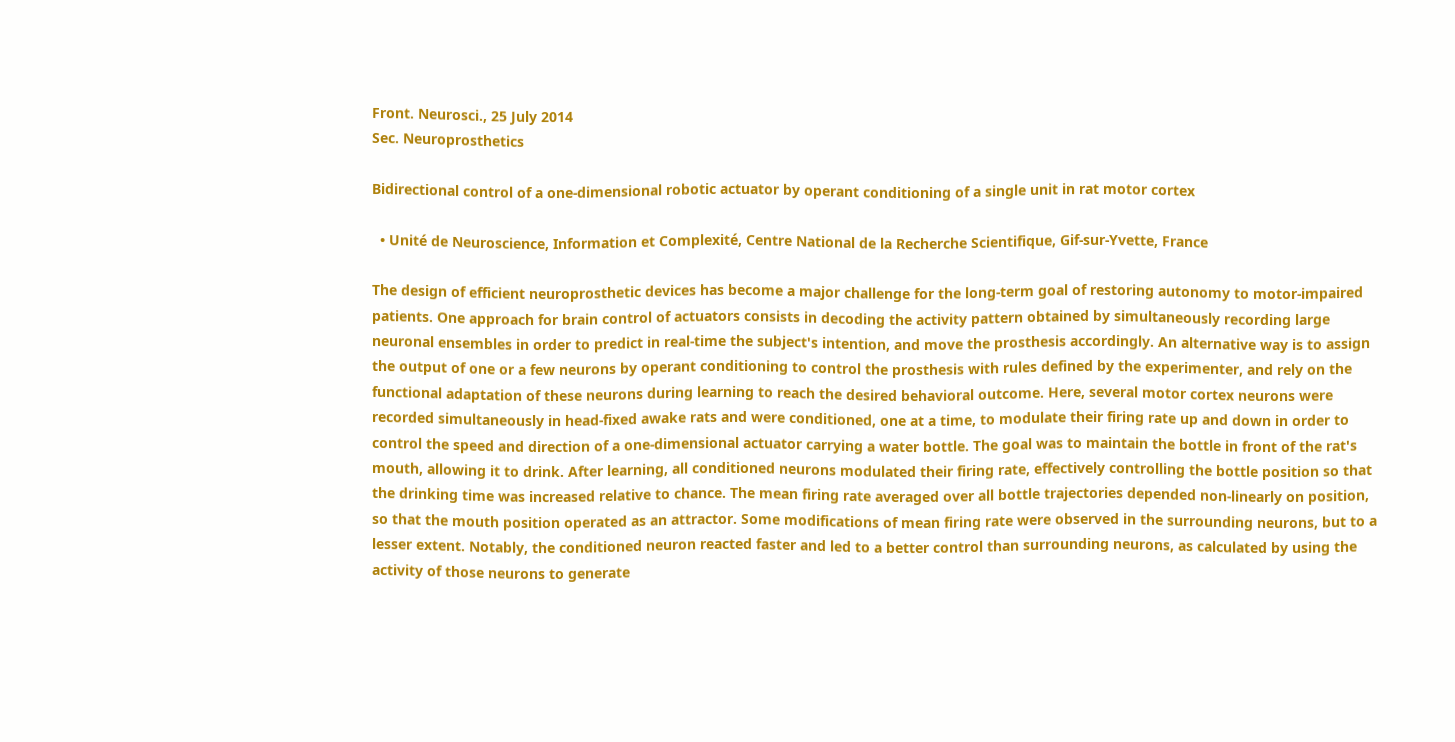Front. Neurosci., 25 July 2014
Sec. Neuroprosthetics

Bidirectional control of a one-dimensional robotic actuator by operant conditioning of a single unit in rat motor cortex

  • Unité de Neuroscience, Information et Complexité, Centre National de la Recherche Scientifique, Gif-sur-Yvette, France

The design of efficient neuroprosthetic devices has become a major challenge for the long-term goal of restoring autonomy to motor-impaired patients. One approach for brain control of actuators consists in decoding the activity pattern obtained by simultaneously recording large neuronal ensembles in order to predict in real-time the subject's intention, and move the prosthesis accordingly. An alternative way is to assign the output of one or a few neurons by operant conditioning to control the prosthesis with rules defined by the experimenter, and rely on the functional adaptation of these neurons during learning to reach the desired behavioral outcome. Here, several motor cortex neurons were recorded simultaneously in head-fixed awake rats and were conditioned, one at a time, to modulate their firing rate up and down in order to control the speed and direction of a one-dimensional actuator carrying a water bottle. The goal was to maintain the bottle in front of the rat's mouth, allowing it to drink. After learning, all conditioned neurons modulated their firing rate, effectively controlling the bottle position so that the drinking time was increased relative to chance. The mean firing rate averaged over all bottle trajectories depended non-linearly on position, so that the mouth position operated as an attractor. Some modifications of mean firing rate were observed in the surrounding neurons, but to a lesser extent. Notably, the conditioned neuron reacted faster and led to a better control than surrounding neurons, as calculated by using the activity of those neurons to generate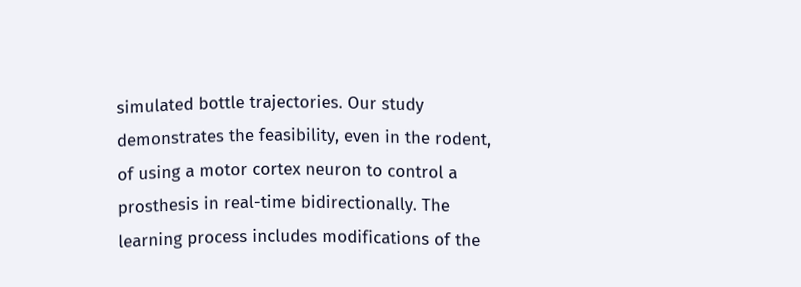simulated bottle trajectories. Our study demonstrates the feasibility, even in the rodent, of using a motor cortex neuron to control a prosthesis in real-time bidirectionally. The learning process includes modifications of the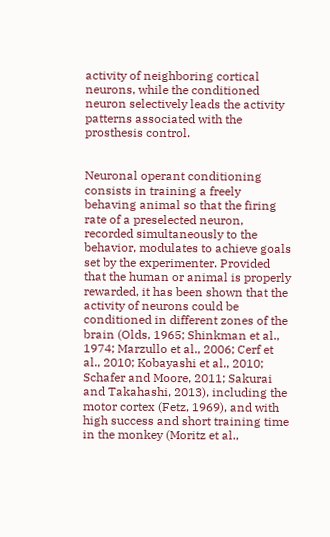activity of neighboring cortical neurons, while the conditioned neuron selectively leads the activity patterns associated with the prosthesis control.


Neuronal operant conditioning consists in training a freely behaving animal so that the firing rate of a preselected neuron, recorded simultaneously to the behavior, modulates to achieve goals set by the experimenter. Provided that the human or animal is properly rewarded, it has been shown that the activity of neurons could be conditioned in different zones of the brain (Olds, 1965; Shinkman et al., 1974; Marzullo et al., 2006; Cerf et al., 2010; Kobayashi et al., 2010; Schafer and Moore, 2011; Sakurai and Takahashi, 2013), including the motor cortex (Fetz, 1969), and with high success and short training time in the monkey (Moritz et al.,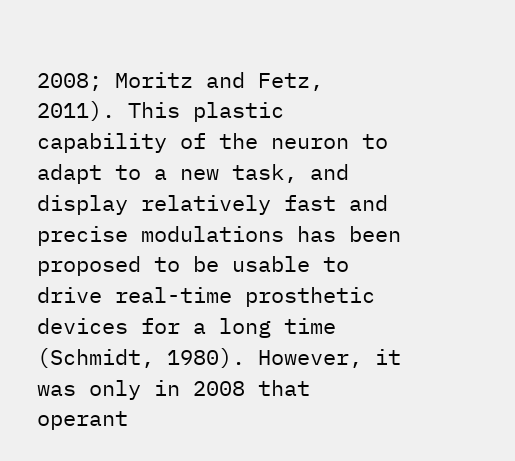2008; Moritz and Fetz, 2011). This plastic capability of the neuron to adapt to a new task, and display relatively fast and precise modulations has been proposed to be usable to drive real-time prosthetic devices for a long time (Schmidt, 1980). However, it was only in 2008 that operant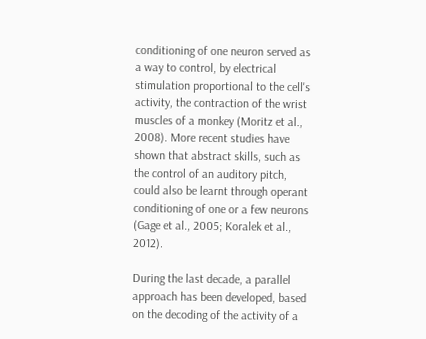conditioning of one neuron served as a way to control, by electrical stimulation proportional to the cell's activity, the contraction of the wrist muscles of a monkey (Moritz et al., 2008). More recent studies have shown that abstract skills, such as the control of an auditory pitch, could also be learnt through operant conditioning of one or a few neurons (Gage et al., 2005; Koralek et al., 2012).

During the last decade, a parallel approach has been developed, based on the decoding of the activity of a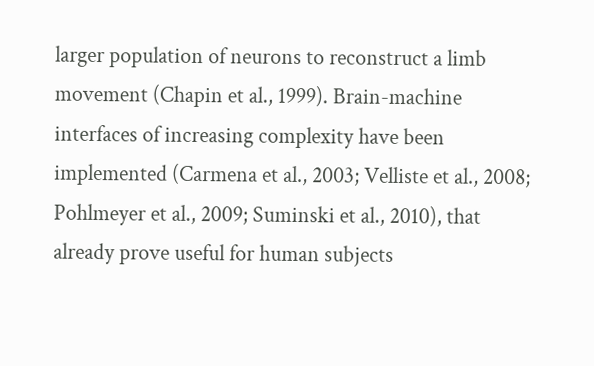larger population of neurons to reconstruct a limb movement (Chapin et al., 1999). Brain-machine interfaces of increasing complexity have been implemented (Carmena et al., 2003; Velliste et al., 2008; Pohlmeyer et al., 2009; Suminski et al., 2010), that already prove useful for human subjects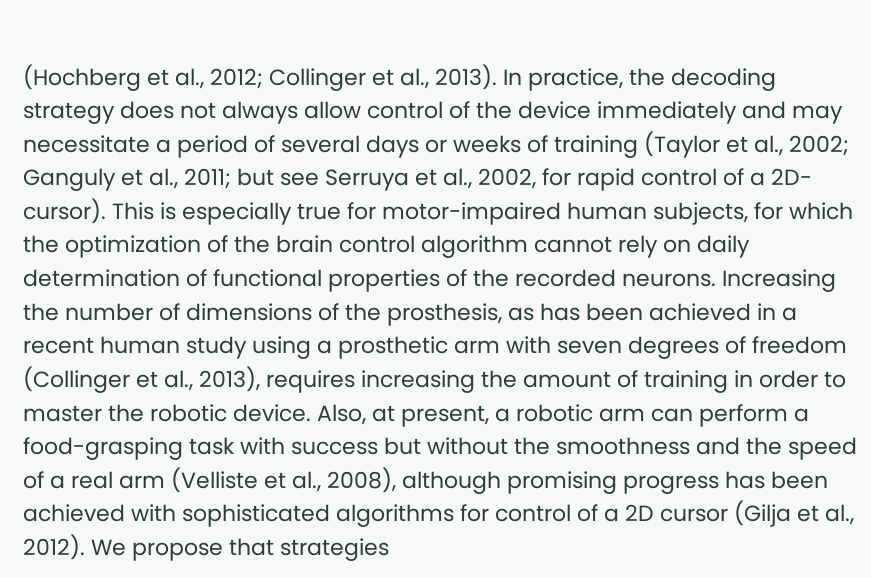(Hochberg et al., 2012; Collinger et al., 2013). In practice, the decoding strategy does not always allow control of the device immediately and may necessitate a period of several days or weeks of training (Taylor et al., 2002; Ganguly et al., 2011; but see Serruya et al., 2002, for rapid control of a 2D-cursor). This is especially true for motor-impaired human subjects, for which the optimization of the brain control algorithm cannot rely on daily determination of functional properties of the recorded neurons. Increasing the number of dimensions of the prosthesis, as has been achieved in a recent human study using a prosthetic arm with seven degrees of freedom (Collinger et al., 2013), requires increasing the amount of training in order to master the robotic device. Also, at present, a robotic arm can perform a food-grasping task with success but without the smoothness and the speed of a real arm (Velliste et al., 2008), although promising progress has been achieved with sophisticated algorithms for control of a 2D cursor (Gilja et al., 2012). We propose that strategies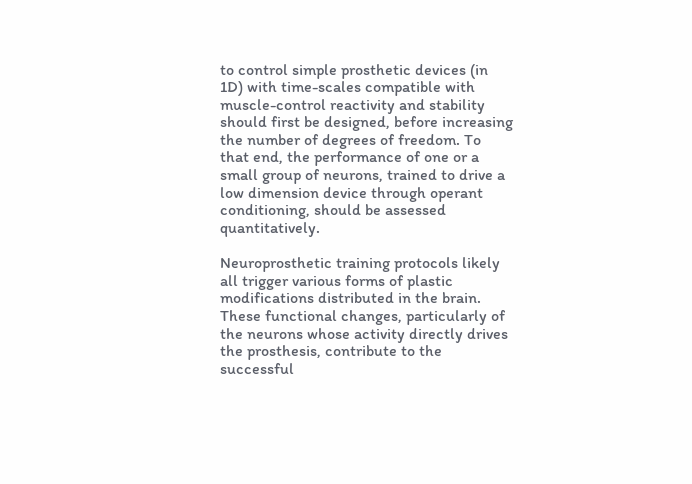to control simple prosthetic devices (in 1D) with time-scales compatible with muscle-control reactivity and stability should first be designed, before increasing the number of degrees of freedom. To that end, the performance of one or a small group of neurons, trained to drive a low dimension device through operant conditioning, should be assessed quantitatively.

Neuroprosthetic training protocols likely all trigger various forms of plastic modifications distributed in the brain. These functional changes, particularly of the neurons whose activity directly drives the prosthesis, contribute to the successful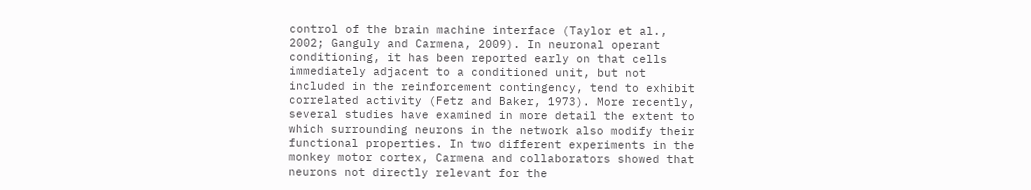control of the brain machine interface (Taylor et al., 2002; Ganguly and Carmena, 2009). In neuronal operant conditioning, it has been reported early on that cells immediately adjacent to a conditioned unit, but not included in the reinforcement contingency, tend to exhibit correlated activity (Fetz and Baker, 1973). More recently, several studies have examined in more detail the extent to which surrounding neurons in the network also modify their functional properties. In two different experiments in the monkey motor cortex, Carmena and collaborators showed that neurons not directly relevant for the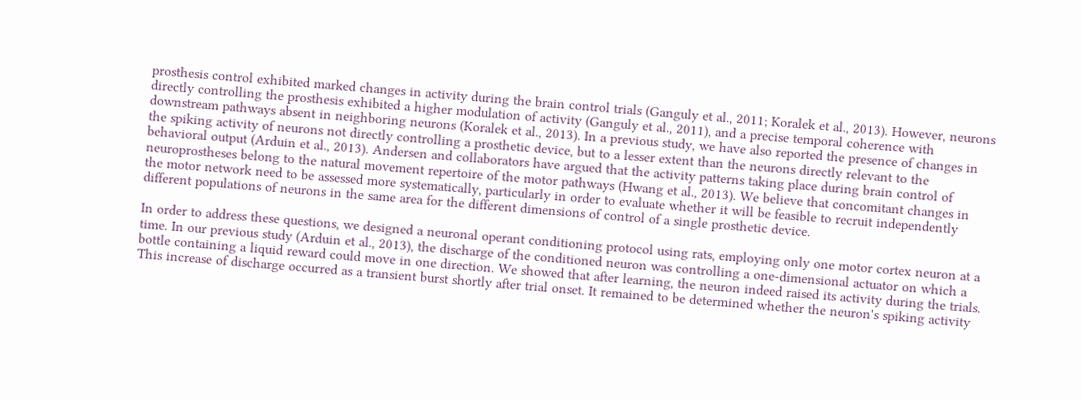prosthesis control exhibited marked changes in activity during the brain control trials (Ganguly et al., 2011; Koralek et al., 2013). However, neurons directly controlling the prosthesis exhibited a higher modulation of activity (Ganguly et al., 2011), and a precise temporal coherence with downstream pathways absent in neighboring neurons (Koralek et al., 2013). In a previous study, we have also reported the presence of changes in the spiking activity of neurons not directly controlling a prosthetic device, but to a lesser extent than the neurons directly relevant to the behavioral output (Arduin et al., 2013). Andersen and collaborators have argued that the activity patterns taking place during brain control of neuroprostheses belong to the natural movement repertoire of the motor pathways (Hwang et al., 2013). We believe that concomitant changes in the motor network need to be assessed more systematically, particularly in order to evaluate whether it will be feasible to recruit independently different populations of neurons in the same area for the different dimensions of control of a single prosthetic device.

In order to address these questions, we designed a neuronal operant conditioning protocol using rats, employing only one motor cortex neuron at a time. In our previous study (Arduin et al., 2013), the discharge of the conditioned neuron was controlling a one-dimensional actuator on which a bottle containing a liquid reward could move in one direction. We showed that after learning, the neuron indeed raised its activity during the trials. This increase of discharge occurred as a transient burst shortly after trial onset. It remained to be determined whether the neuron's spiking activity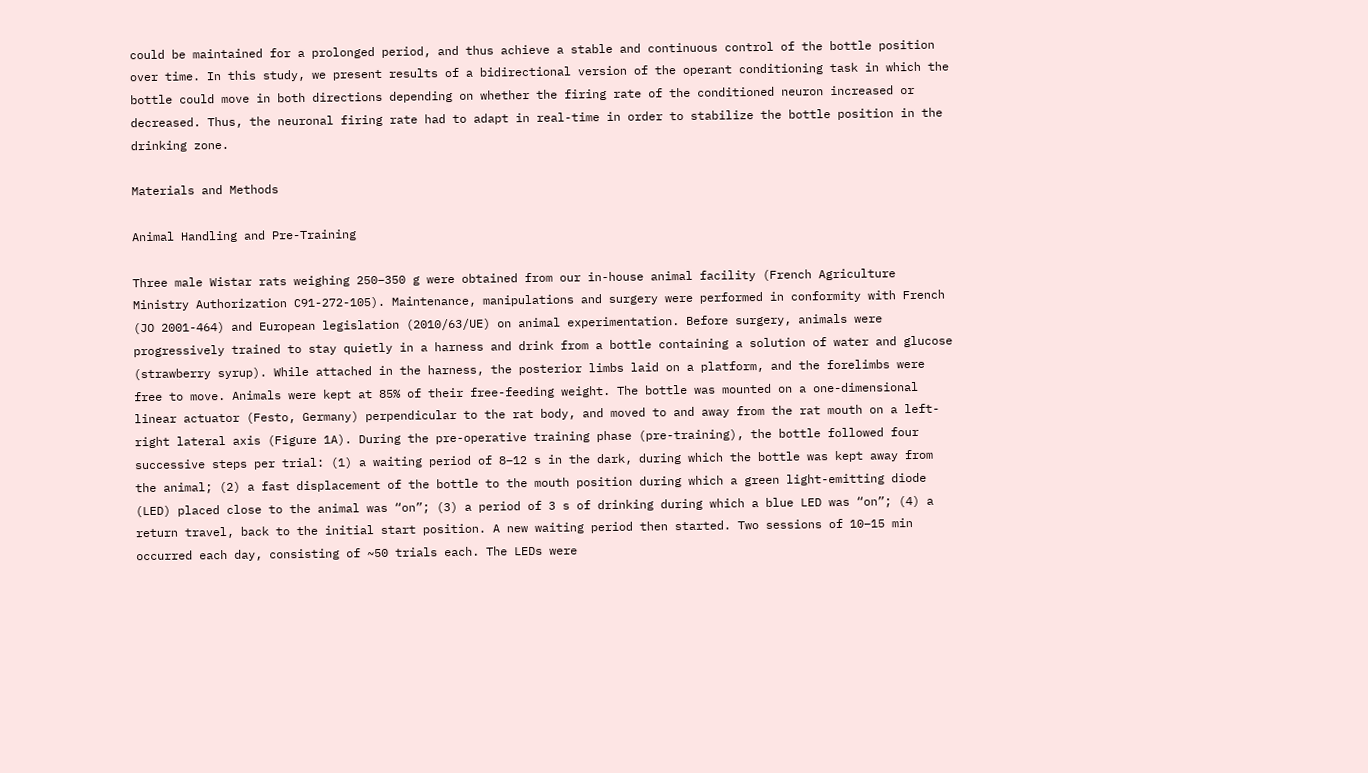could be maintained for a prolonged period, and thus achieve a stable and continuous control of the bottle position over time. In this study, we present results of a bidirectional version of the operant conditioning task in which the bottle could move in both directions depending on whether the firing rate of the conditioned neuron increased or decreased. Thus, the neuronal firing rate had to adapt in real-time in order to stabilize the bottle position in the drinking zone.

Materials and Methods

Animal Handling and Pre-Training

Three male Wistar rats weighing 250–350 g were obtained from our in-house animal facility (French Agriculture Ministry Authorization C91-272-105). Maintenance, manipulations and surgery were performed in conformity with French (JO 2001-464) and European legislation (2010/63/UE) on animal experimentation. Before surgery, animals were progressively trained to stay quietly in a harness and drink from a bottle containing a solution of water and glucose (strawberry syrup). While attached in the harness, the posterior limbs laid on a platform, and the forelimbs were free to move. Animals were kept at 85% of their free-feeding weight. The bottle was mounted on a one-dimensional linear actuator (Festo, Germany) perpendicular to the rat body, and moved to and away from the rat mouth on a left-right lateral axis (Figure 1A). During the pre-operative training phase (pre-training), the bottle followed four successive steps per trial: (1) a waiting period of 8–12 s in the dark, during which the bottle was kept away from the animal; (2) a fast displacement of the bottle to the mouth position during which a green light-emitting diode (LED) placed close to the animal was “on”; (3) a period of 3 s of drinking during which a blue LED was “on”; (4) a return travel, back to the initial start position. A new waiting period then started. Two sessions of 10–15 min occurred each day, consisting of ~50 trials each. The LEDs were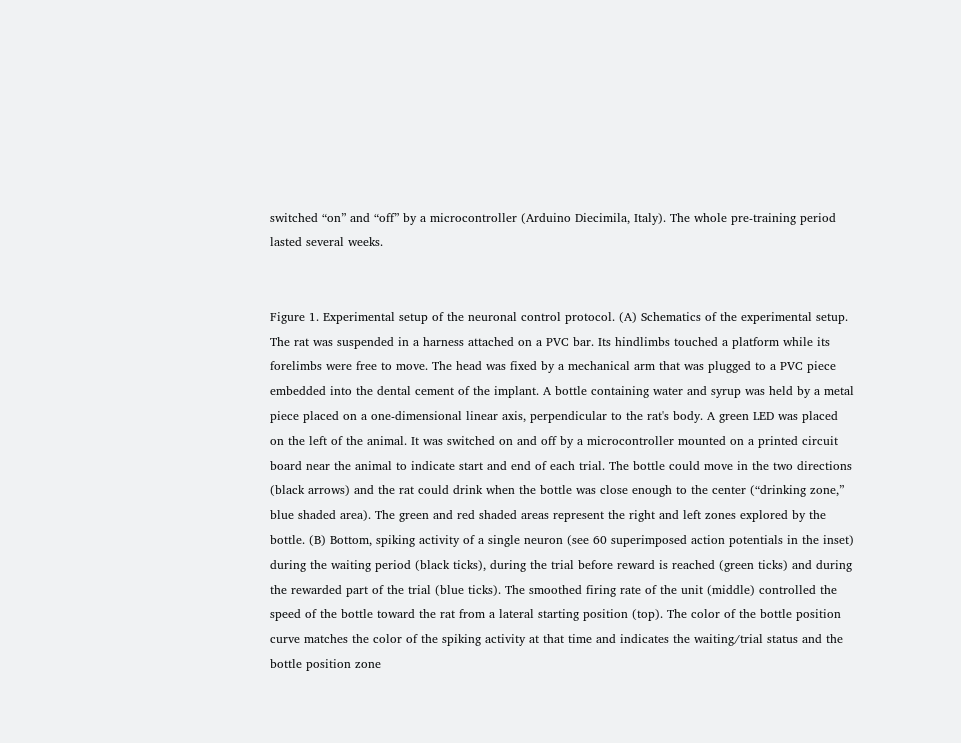switched “on” and “off” by a microcontroller (Arduino Diecimila, Italy). The whole pre-training period lasted several weeks.


Figure 1. Experimental setup of the neuronal control protocol. (A) Schematics of the experimental setup. The rat was suspended in a harness attached on a PVC bar. Its hindlimbs touched a platform while its forelimbs were free to move. The head was fixed by a mechanical arm that was plugged to a PVC piece embedded into the dental cement of the implant. A bottle containing water and syrup was held by a metal piece placed on a one-dimensional linear axis, perpendicular to the rat's body. A green LED was placed on the left of the animal. It was switched on and off by a microcontroller mounted on a printed circuit board near the animal to indicate start and end of each trial. The bottle could move in the two directions (black arrows) and the rat could drink when the bottle was close enough to the center (“drinking zone,” blue shaded area). The green and red shaded areas represent the right and left zones explored by the bottle. (B) Bottom, spiking activity of a single neuron (see 60 superimposed action potentials in the inset) during the waiting period (black ticks), during the trial before reward is reached (green ticks) and during the rewarded part of the trial (blue ticks). The smoothed firing rate of the unit (middle) controlled the speed of the bottle toward the rat from a lateral starting position (top). The color of the bottle position curve matches the color of the spiking activity at that time and indicates the waiting/trial status and the bottle position zone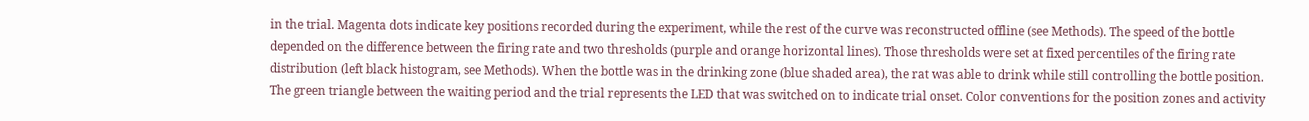in the trial. Magenta dots indicate key positions recorded during the experiment, while the rest of the curve was reconstructed offline (see Methods). The speed of the bottle depended on the difference between the firing rate and two thresholds (purple and orange horizontal lines). Those thresholds were set at fixed percentiles of the firing rate distribution (left black histogram, see Methods). When the bottle was in the drinking zone (blue shaded area), the rat was able to drink while still controlling the bottle position. The green triangle between the waiting period and the trial represents the LED that was switched on to indicate trial onset. Color conventions for the position zones and activity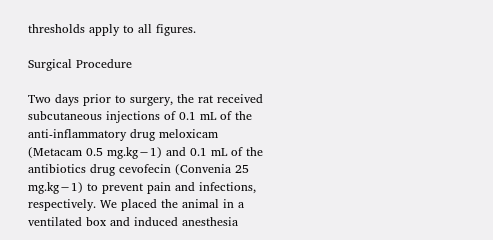thresholds apply to all figures.

Surgical Procedure

Two days prior to surgery, the rat received subcutaneous injections of 0.1 mL of the anti-inflammatory drug meloxicam (Metacam 0.5 mg.kg−1) and 0.1 mL of the antibiotics drug cevofecin (Convenia 25 mg.kg−1) to prevent pain and infections, respectively. We placed the animal in a ventilated box and induced anesthesia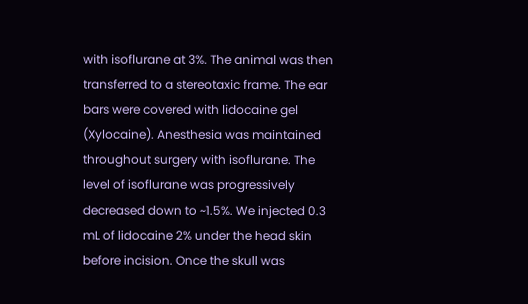with isoflurane at 3%. The animal was then transferred to a stereotaxic frame. The ear bars were covered with lidocaine gel (Xylocaine). Anesthesia was maintained throughout surgery with isoflurane. The level of isoflurane was progressively decreased down to ~1.5%. We injected 0.3 mL of lidocaine 2% under the head skin before incision. Once the skull was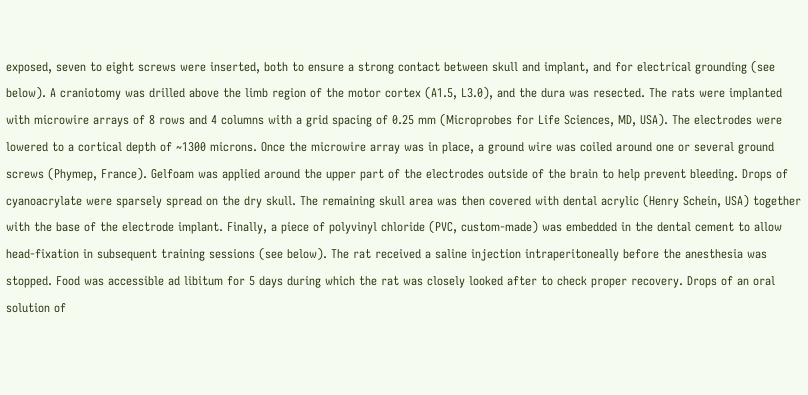exposed, seven to eight screws were inserted, both to ensure a strong contact between skull and implant, and for electrical grounding (see below). A craniotomy was drilled above the limb region of the motor cortex (A1.5, L3.0), and the dura was resected. The rats were implanted with microwire arrays of 8 rows and 4 columns with a grid spacing of 0.25 mm (Microprobes for Life Sciences, MD, USA). The electrodes were lowered to a cortical depth of ~1300 microns. Once the microwire array was in place, a ground wire was coiled around one or several ground screws (Phymep, France). Gelfoam was applied around the upper part of the electrodes outside of the brain to help prevent bleeding. Drops of cyanoacrylate were sparsely spread on the dry skull. The remaining skull area was then covered with dental acrylic (Henry Schein, USA) together with the base of the electrode implant. Finally, a piece of polyvinyl chloride (PVC, custom-made) was embedded in the dental cement to allow head-fixation in subsequent training sessions (see below). The rat received a saline injection intraperitoneally before the anesthesia was stopped. Food was accessible ad libitum for 5 days during which the rat was closely looked after to check proper recovery. Drops of an oral solution of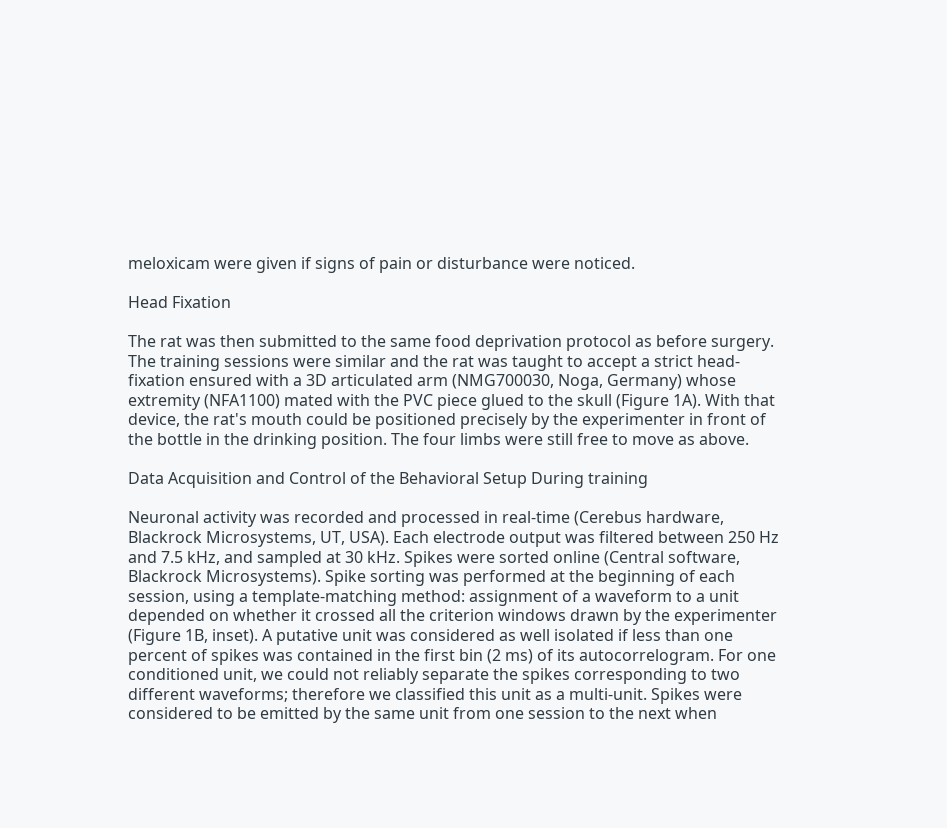meloxicam were given if signs of pain or disturbance were noticed.

Head Fixation

The rat was then submitted to the same food deprivation protocol as before surgery. The training sessions were similar and the rat was taught to accept a strict head-fixation ensured with a 3D articulated arm (NMG700030, Noga, Germany) whose extremity (NFA1100) mated with the PVC piece glued to the skull (Figure 1A). With that device, the rat's mouth could be positioned precisely by the experimenter in front of the bottle in the drinking position. The four limbs were still free to move as above.

Data Acquisition and Control of the Behavioral Setup During training

Neuronal activity was recorded and processed in real-time (Cerebus hardware, Blackrock Microsystems, UT, USA). Each electrode output was filtered between 250 Hz and 7.5 kHz, and sampled at 30 kHz. Spikes were sorted online (Central software, Blackrock Microsystems). Spike sorting was performed at the beginning of each session, using a template-matching method: assignment of a waveform to a unit depended on whether it crossed all the criterion windows drawn by the experimenter (Figure 1B, inset). A putative unit was considered as well isolated if less than one percent of spikes was contained in the first bin (2 ms) of its autocorrelogram. For one conditioned unit, we could not reliably separate the spikes corresponding to two different waveforms; therefore we classified this unit as a multi-unit. Spikes were considered to be emitted by the same unit from one session to the next when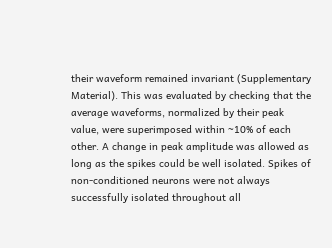their waveform remained invariant (Supplementary Material). This was evaluated by checking that the average waveforms, normalized by their peak value, were superimposed within ~10% of each other. A change in peak amplitude was allowed as long as the spikes could be well isolated. Spikes of non-conditioned neurons were not always successfully isolated throughout all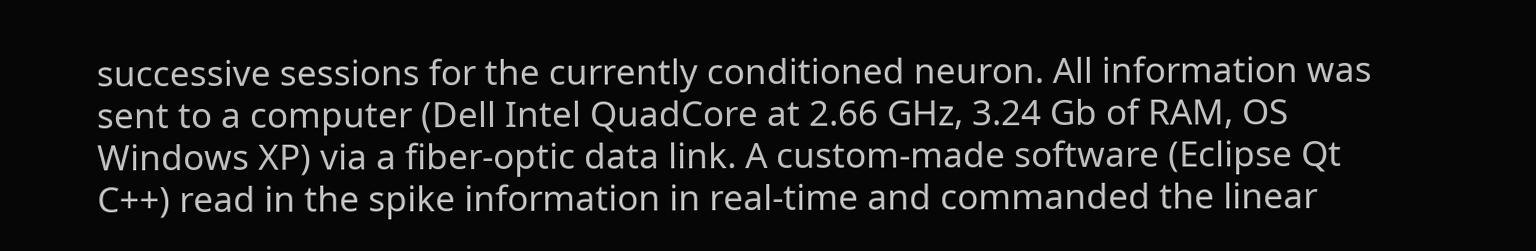successive sessions for the currently conditioned neuron. All information was sent to a computer (Dell Intel QuadCore at 2.66 GHz, 3.24 Gb of RAM, OS Windows XP) via a fiber-optic data link. A custom-made software (Eclipse Qt C++) read in the spike information in real-time and commanded the linear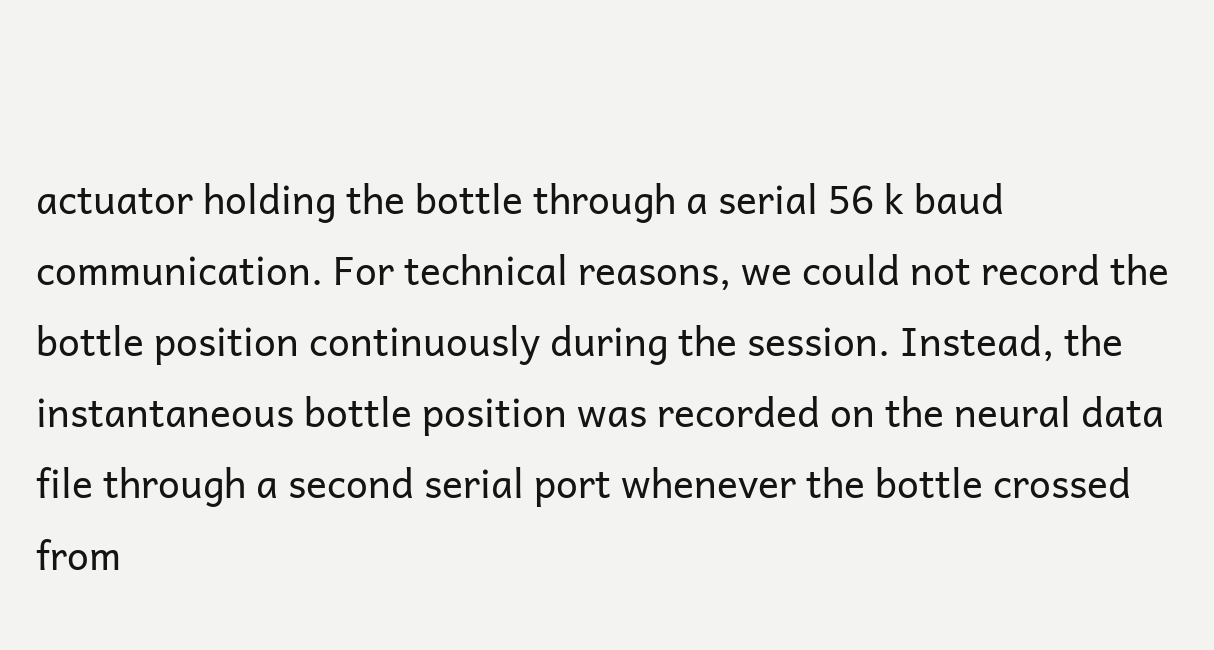actuator holding the bottle through a serial 56 k baud communication. For technical reasons, we could not record the bottle position continuously during the session. Instead, the instantaneous bottle position was recorded on the neural data file through a second serial port whenever the bottle crossed from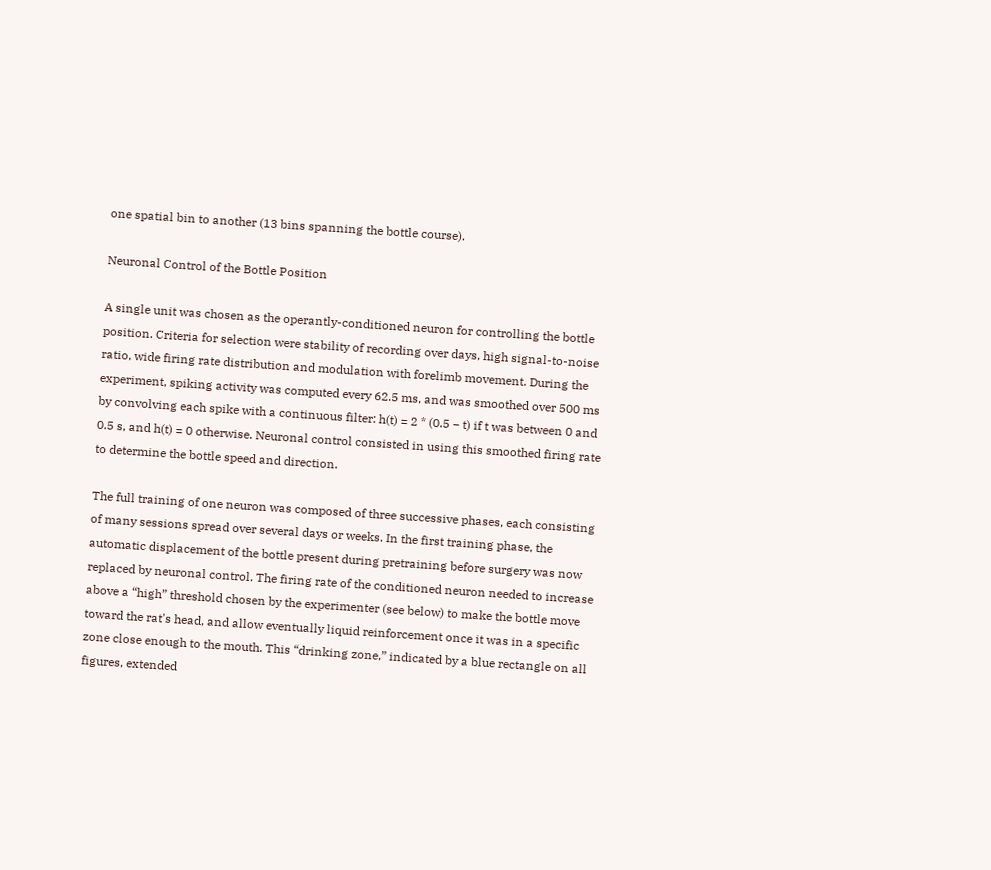one spatial bin to another (13 bins spanning the bottle course).

Neuronal Control of the Bottle Position

A single unit was chosen as the operantly-conditioned neuron for controlling the bottle position. Criteria for selection were stability of recording over days, high signal-to-noise ratio, wide firing rate distribution and modulation with forelimb movement. During the experiment, spiking activity was computed every 62.5 ms, and was smoothed over 500 ms by convolving each spike with a continuous filter: h(t) = 2 * (0.5 − t) if t was between 0 and 0.5 s, and h(t) = 0 otherwise. Neuronal control consisted in using this smoothed firing rate to determine the bottle speed and direction.

The full training of one neuron was composed of three successive phases, each consisting of many sessions spread over several days or weeks. In the first training phase, the automatic displacement of the bottle present during pretraining before surgery was now replaced by neuronal control. The firing rate of the conditioned neuron needed to increase above a “high” threshold chosen by the experimenter (see below) to make the bottle move toward the rat's head, and allow eventually liquid reinforcement once it was in a specific zone close enough to the mouth. This “drinking zone,” indicated by a blue rectangle on all figures, extended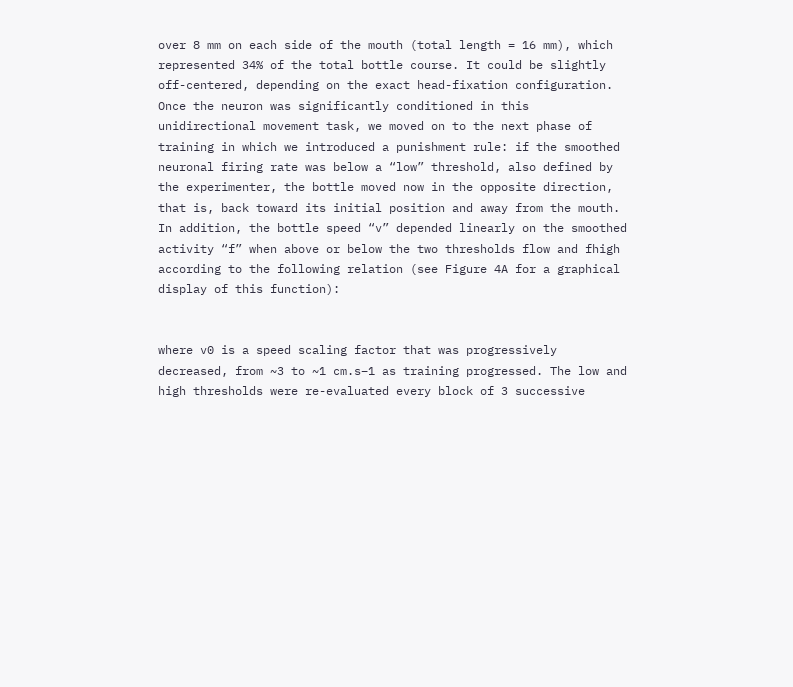over 8 mm on each side of the mouth (total length = 16 mm), which represented 34% of the total bottle course. It could be slightly off-centered, depending on the exact head-fixation configuration. Once the neuron was significantly conditioned in this unidirectional movement task, we moved on to the next phase of training in which we introduced a punishment rule: if the smoothed neuronal firing rate was below a “low” threshold, also defined by the experimenter, the bottle moved now in the opposite direction, that is, back toward its initial position and away from the mouth. In addition, the bottle speed “v” depended linearly on the smoothed activity “f” when above or below the two thresholds flow and fhigh according to the following relation (see Figure 4A for a graphical display of this function):


where v0 is a speed scaling factor that was progressively decreased, from ~3 to ~1 cm.s−1 as training progressed. The low and high thresholds were re-evaluated every block of 3 successive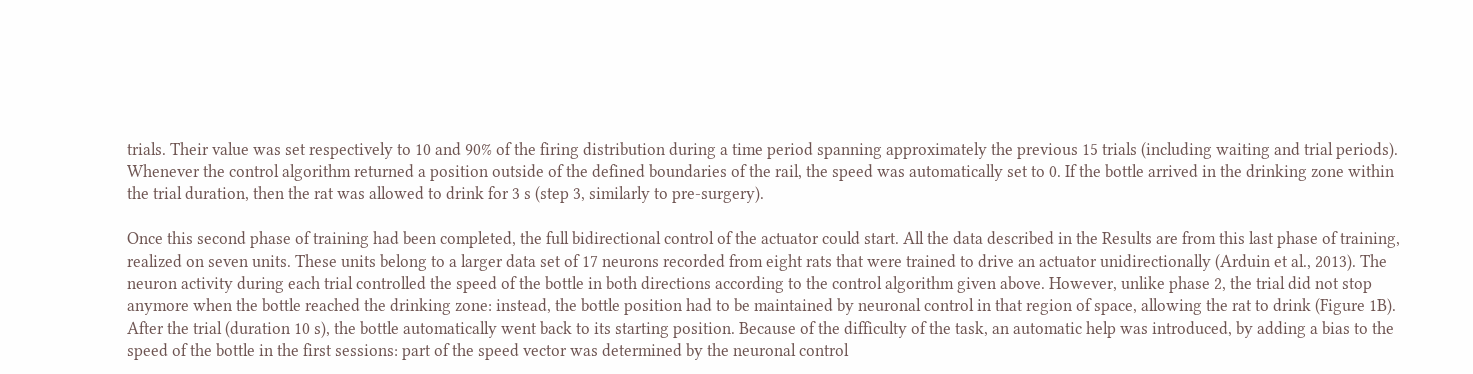trials. Their value was set respectively to 10 and 90% of the firing distribution during a time period spanning approximately the previous 15 trials (including waiting and trial periods). Whenever the control algorithm returned a position outside of the defined boundaries of the rail, the speed was automatically set to 0. If the bottle arrived in the drinking zone within the trial duration, then the rat was allowed to drink for 3 s (step 3, similarly to pre-surgery).

Once this second phase of training had been completed, the full bidirectional control of the actuator could start. All the data described in the Results are from this last phase of training, realized on seven units. These units belong to a larger data set of 17 neurons recorded from eight rats that were trained to drive an actuator unidirectionally (Arduin et al., 2013). The neuron activity during each trial controlled the speed of the bottle in both directions according to the control algorithm given above. However, unlike phase 2, the trial did not stop anymore when the bottle reached the drinking zone: instead, the bottle position had to be maintained by neuronal control in that region of space, allowing the rat to drink (Figure 1B). After the trial (duration 10 s), the bottle automatically went back to its starting position. Because of the difficulty of the task, an automatic help was introduced, by adding a bias to the speed of the bottle in the first sessions: part of the speed vector was determined by the neuronal control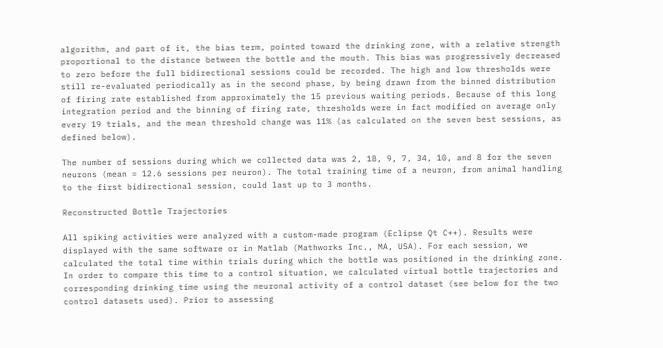algorithm, and part of it, the bias term, pointed toward the drinking zone, with a relative strength proportional to the distance between the bottle and the mouth. This bias was progressively decreased to zero before the full bidirectional sessions could be recorded. The high and low thresholds were still re-evaluated periodically as in the second phase, by being drawn from the binned distribution of firing rate established from approximately the 15 previous waiting periods. Because of this long integration period and the binning of firing rate, thresholds were in fact modified on average only every 19 trials, and the mean threshold change was 11% (as calculated on the seven best sessions, as defined below).

The number of sessions during which we collected data was 2, 18, 9, 7, 34, 10, and 8 for the seven neurons (mean = 12.6 sessions per neuron). The total training time of a neuron, from animal handling to the first bidirectional session, could last up to 3 months.

Reconstructed Bottle Trajectories

All spiking activities were analyzed with a custom-made program (Eclipse Qt C++). Results were displayed with the same software or in Matlab (Mathworks Inc., MA, USA). For each session, we calculated the total time within trials during which the bottle was positioned in the drinking zone. In order to compare this time to a control situation, we calculated virtual bottle trajectories and corresponding drinking time using the neuronal activity of a control dataset (see below for the two control datasets used). Prior to assessing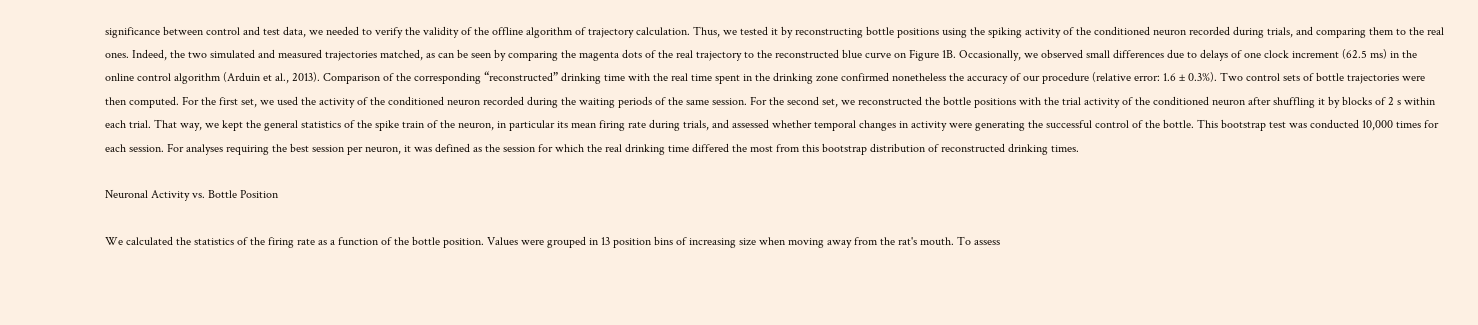significance between control and test data, we needed to verify the validity of the offline algorithm of trajectory calculation. Thus, we tested it by reconstructing bottle positions using the spiking activity of the conditioned neuron recorded during trials, and comparing them to the real ones. Indeed, the two simulated and measured trajectories matched, as can be seen by comparing the magenta dots of the real trajectory to the reconstructed blue curve on Figure 1B. Occasionally, we observed small differences due to delays of one clock increment (62.5 ms) in the online control algorithm (Arduin et al., 2013). Comparison of the corresponding “reconstructed” drinking time with the real time spent in the drinking zone confirmed nonetheless the accuracy of our procedure (relative error: 1.6 ± 0.3%). Two control sets of bottle trajectories were then computed. For the first set, we used the activity of the conditioned neuron recorded during the waiting periods of the same session. For the second set, we reconstructed the bottle positions with the trial activity of the conditioned neuron after shuffling it by blocks of 2 s within each trial. That way, we kept the general statistics of the spike train of the neuron, in particular its mean firing rate during trials, and assessed whether temporal changes in activity were generating the successful control of the bottle. This bootstrap test was conducted 10,000 times for each session. For analyses requiring the best session per neuron, it was defined as the session for which the real drinking time differed the most from this bootstrap distribution of reconstructed drinking times.

Neuronal Activity vs. Bottle Position

We calculated the statistics of the firing rate as a function of the bottle position. Values were grouped in 13 position bins of increasing size when moving away from the rat's mouth. To assess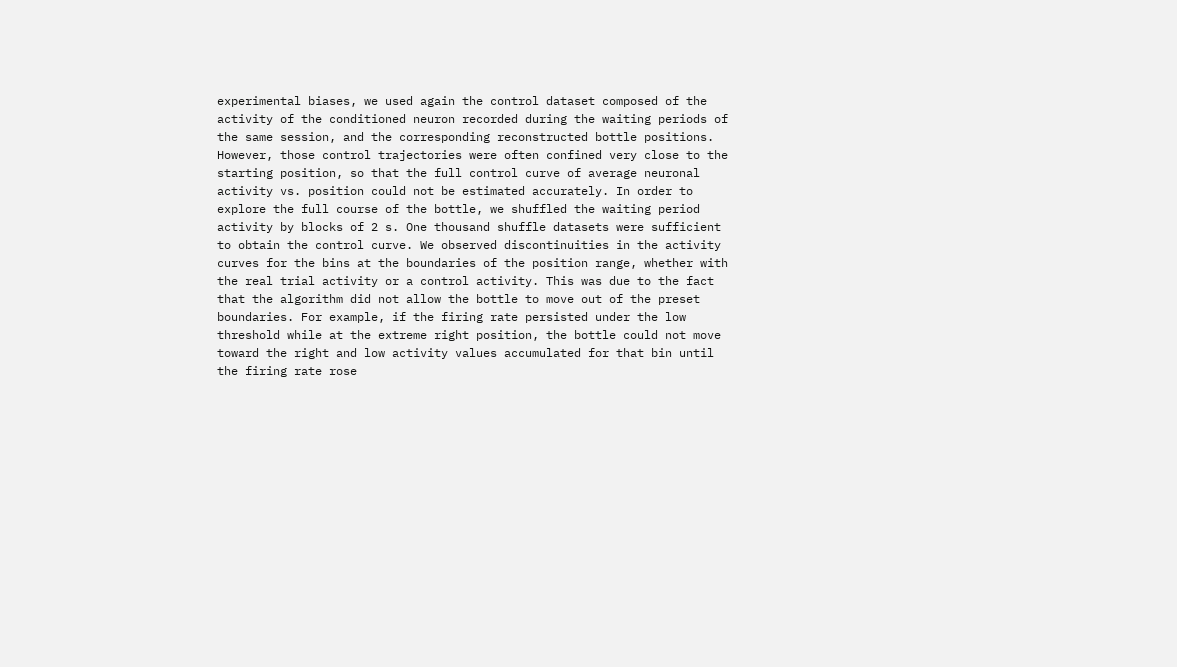experimental biases, we used again the control dataset composed of the activity of the conditioned neuron recorded during the waiting periods of the same session, and the corresponding reconstructed bottle positions. However, those control trajectories were often confined very close to the starting position, so that the full control curve of average neuronal activity vs. position could not be estimated accurately. In order to explore the full course of the bottle, we shuffled the waiting period activity by blocks of 2 s. One thousand shuffle datasets were sufficient to obtain the control curve. We observed discontinuities in the activity curves for the bins at the boundaries of the position range, whether with the real trial activity or a control activity. This was due to the fact that the algorithm did not allow the bottle to move out of the preset boundaries. For example, if the firing rate persisted under the low threshold while at the extreme right position, the bottle could not move toward the right and low activity values accumulated for that bin until the firing rate rose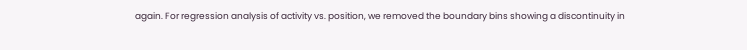again. For regression analysis of activity vs. position, we removed the boundary bins showing a discontinuity in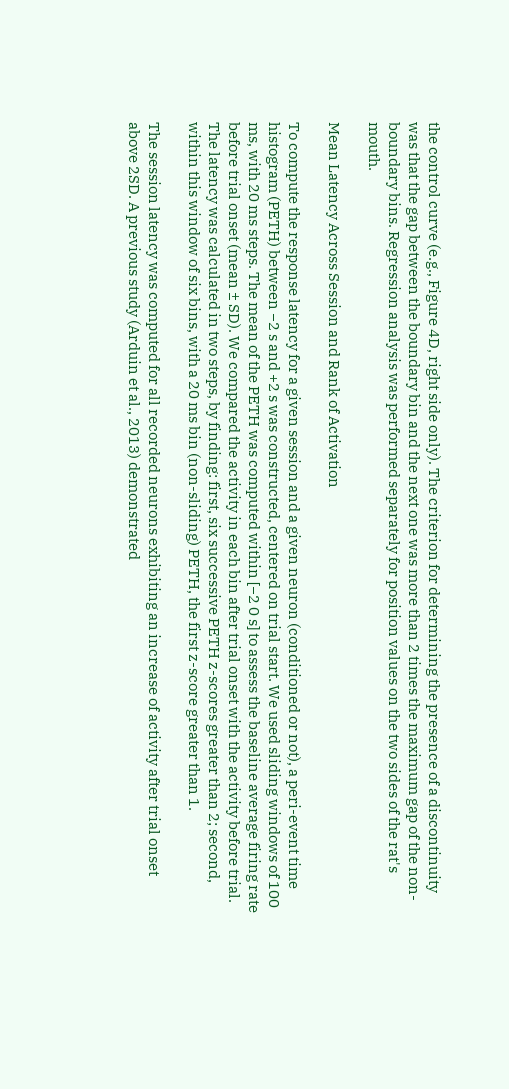the control curve (e.g., Figure 4D, right side only). The criterion for determining the presence of a discontinuity was that the gap between the boundary bin and the next one was more than 2 times the maximum gap of the non-boundary bins. Regression analysis was performed separately for position values on the two sides of the rat's mouth.

Mean Latency Across Session and Rank of Activation

To compute the response latency for a given session and a given neuron (conditioned or not), a peri-event time histogram (PETH) between −2 s and +2 s was constructed, centered on trial start. We used sliding windows of 100 ms, with 20 ms steps. The mean of the PETH was computed within [−2 0 s] to assess the baseline average firing rate before trial onset (mean ± SD). We compared the activity in each bin after trial onset with the activity before trial. The latency was calculated in two steps, by finding: first, six successive PETH z-scores greater than 2; second, within this window of six bins, with a 20 ms bin (non-sliding) PETH, the first z-score greater than 1.

The session latency was computed for all recorded neurons exhibiting an increase of activity after trial onset above 2SD. A previous study (Arduin et al., 2013) demonstrated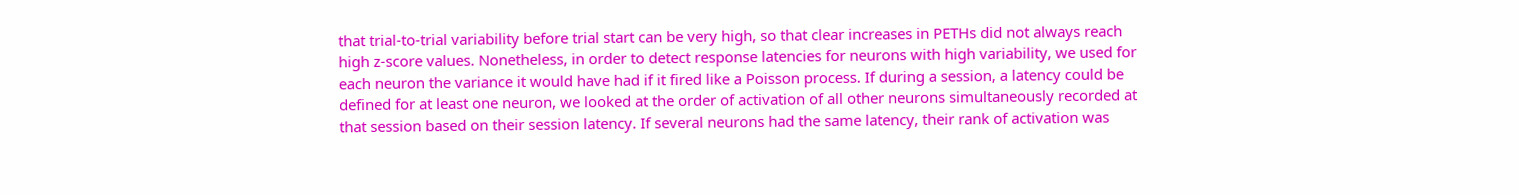that trial-to-trial variability before trial start can be very high, so that clear increases in PETHs did not always reach high z-score values. Nonetheless, in order to detect response latencies for neurons with high variability, we used for each neuron the variance it would have had if it fired like a Poisson process. If during a session, a latency could be defined for at least one neuron, we looked at the order of activation of all other neurons simultaneously recorded at that session based on their session latency. If several neurons had the same latency, their rank of activation was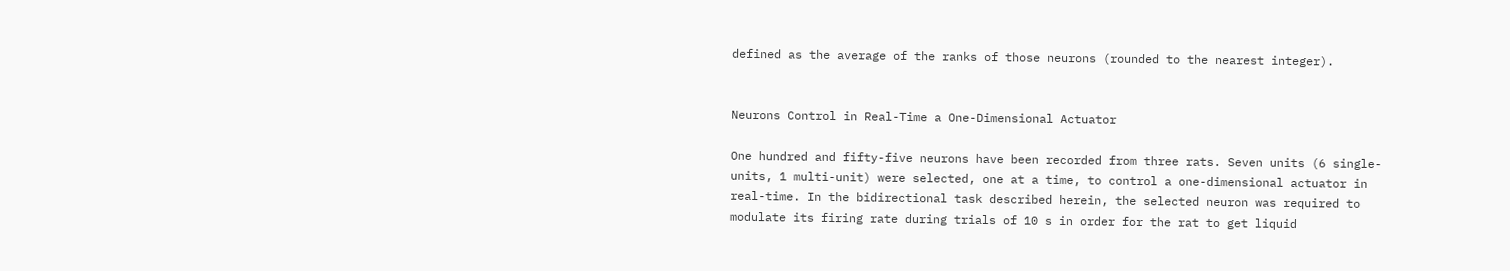defined as the average of the ranks of those neurons (rounded to the nearest integer).


Neurons Control in Real-Time a One-Dimensional Actuator

One hundred and fifty-five neurons have been recorded from three rats. Seven units (6 single-units, 1 multi-unit) were selected, one at a time, to control a one-dimensional actuator in real-time. In the bidirectional task described herein, the selected neuron was required to modulate its firing rate during trials of 10 s in order for the rat to get liquid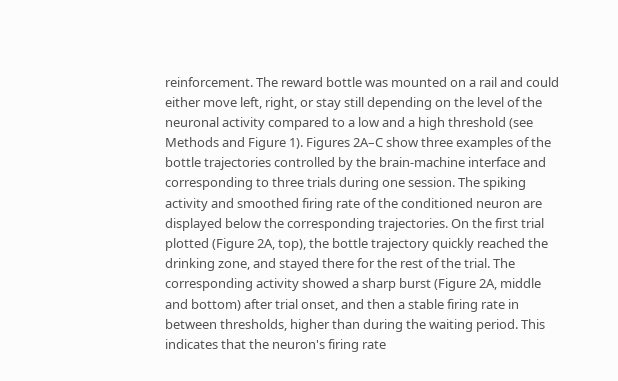reinforcement. The reward bottle was mounted on a rail and could either move left, right, or stay still depending on the level of the neuronal activity compared to a low and a high threshold (see Methods and Figure 1). Figures 2A–C show three examples of the bottle trajectories controlled by the brain-machine interface and corresponding to three trials during one session. The spiking activity and smoothed firing rate of the conditioned neuron are displayed below the corresponding trajectories. On the first trial plotted (Figure 2A, top), the bottle trajectory quickly reached the drinking zone, and stayed there for the rest of the trial. The corresponding activity showed a sharp burst (Figure 2A, middle and bottom) after trial onset, and then a stable firing rate in between thresholds, higher than during the waiting period. This indicates that the neuron's firing rate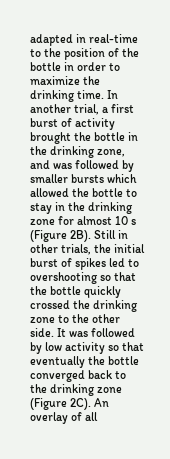adapted in real-time to the position of the bottle in order to maximize the drinking time. In another trial, a first burst of activity brought the bottle in the drinking zone, and was followed by smaller bursts which allowed the bottle to stay in the drinking zone for almost 10 s (Figure 2B). Still in other trials, the initial burst of spikes led to overshooting so that the bottle quickly crossed the drinking zone to the other side. It was followed by low activity so that eventually the bottle converged back to the drinking zone (Figure 2C). An overlay of all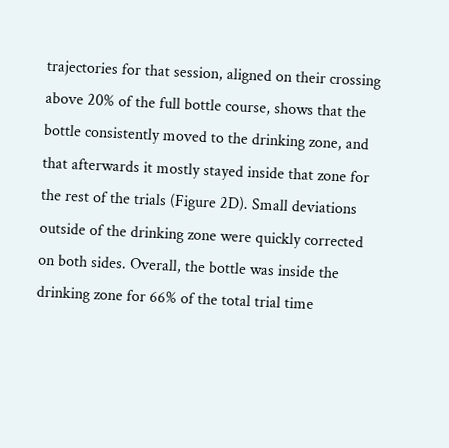trajectories for that session, aligned on their crossing above 20% of the full bottle course, shows that the bottle consistently moved to the drinking zone, and that afterwards it mostly stayed inside that zone for the rest of the trials (Figure 2D). Small deviations outside of the drinking zone were quickly corrected on both sides. Overall, the bottle was inside the drinking zone for 66% of the total trial time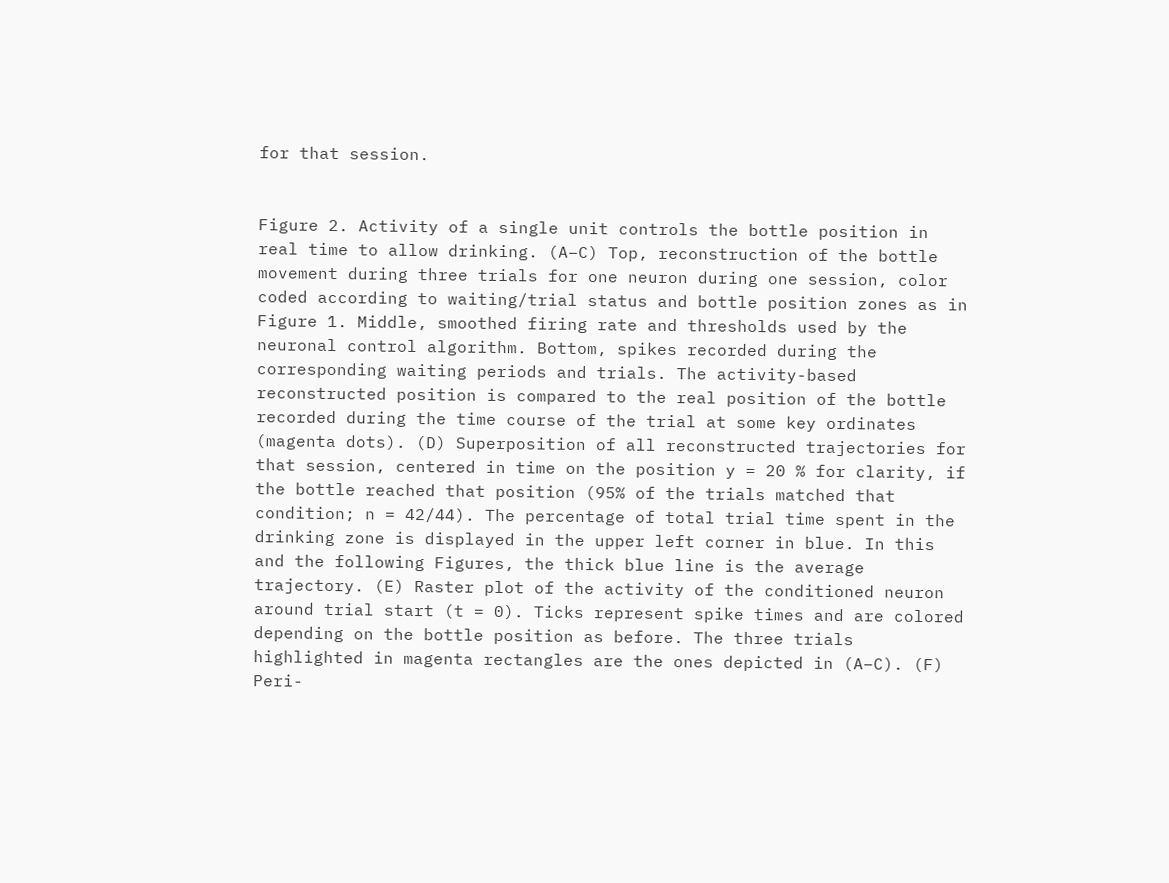for that session.


Figure 2. Activity of a single unit controls the bottle position in real time to allow drinking. (A–C) Top, reconstruction of the bottle movement during three trials for one neuron during one session, color coded according to waiting/trial status and bottle position zones as in Figure 1. Middle, smoothed firing rate and thresholds used by the neuronal control algorithm. Bottom, spikes recorded during the corresponding waiting periods and trials. The activity-based reconstructed position is compared to the real position of the bottle recorded during the time course of the trial at some key ordinates (magenta dots). (D) Superposition of all reconstructed trajectories for that session, centered in time on the position y = 20 % for clarity, if the bottle reached that position (95% of the trials matched that condition; n = 42/44). The percentage of total trial time spent in the drinking zone is displayed in the upper left corner in blue. In this and the following Figures, the thick blue line is the average trajectory. (E) Raster plot of the activity of the conditioned neuron around trial start (t = 0). Ticks represent spike times and are colored depending on the bottle position as before. The three trials highlighted in magenta rectangles are the ones depicted in (A–C). (F) Peri-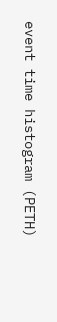event time histogram (PETH)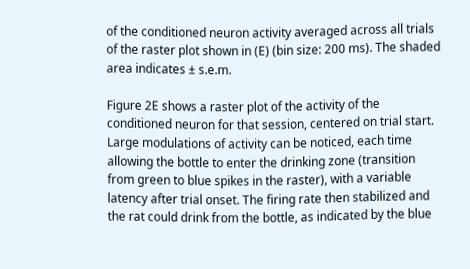of the conditioned neuron activity averaged across all trials of the raster plot shown in (E) (bin size: 200 ms). The shaded area indicates ± s.e.m.

Figure 2E shows a raster plot of the activity of the conditioned neuron for that session, centered on trial start. Large modulations of activity can be noticed, each time allowing the bottle to enter the drinking zone (transition from green to blue spikes in the raster), with a variable latency after trial onset. The firing rate then stabilized and the rat could drink from the bottle, as indicated by the blue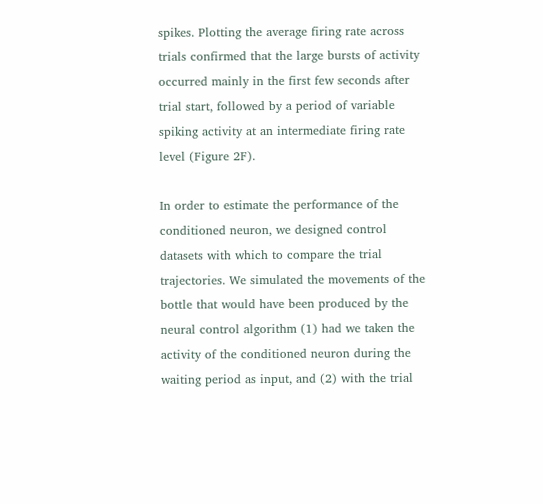spikes. Plotting the average firing rate across trials confirmed that the large bursts of activity occurred mainly in the first few seconds after trial start, followed by a period of variable spiking activity at an intermediate firing rate level (Figure 2F).

In order to estimate the performance of the conditioned neuron, we designed control datasets with which to compare the trial trajectories. We simulated the movements of the bottle that would have been produced by the neural control algorithm (1) had we taken the activity of the conditioned neuron during the waiting period as input, and (2) with the trial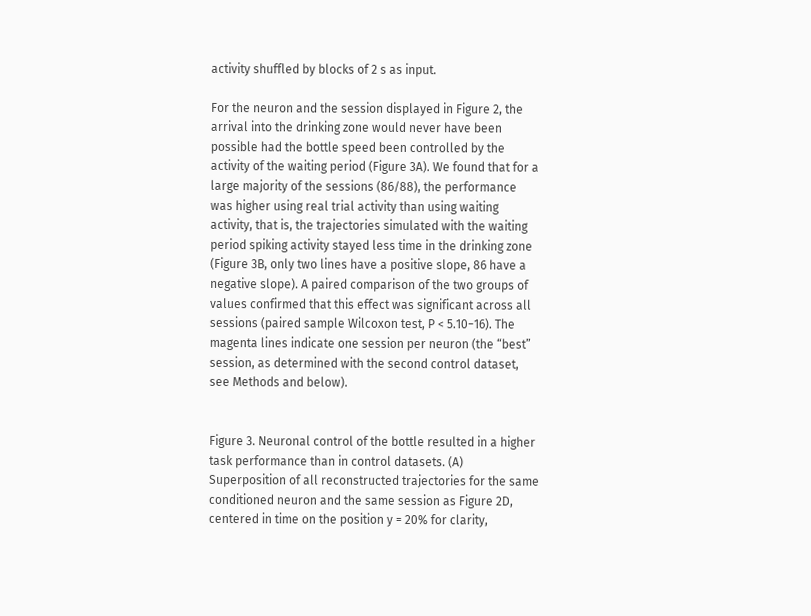activity shuffled by blocks of 2 s as input.

For the neuron and the session displayed in Figure 2, the arrival into the drinking zone would never have been possible had the bottle speed been controlled by the activity of the waiting period (Figure 3A). We found that for a large majority of the sessions (86/88), the performance was higher using real trial activity than using waiting activity, that is, the trajectories simulated with the waiting period spiking activity stayed less time in the drinking zone (Figure 3B, only two lines have a positive slope, 86 have a negative slope). A paired comparison of the two groups of values confirmed that this effect was significant across all sessions (paired sample Wilcoxon test, P < 5.10−16). The magenta lines indicate one session per neuron (the “best” session, as determined with the second control dataset, see Methods and below).


Figure 3. Neuronal control of the bottle resulted in a higher task performance than in control datasets. (A) Superposition of all reconstructed trajectories for the same conditioned neuron and the same session as Figure 2D, centered in time on the position y = 20% for clarity,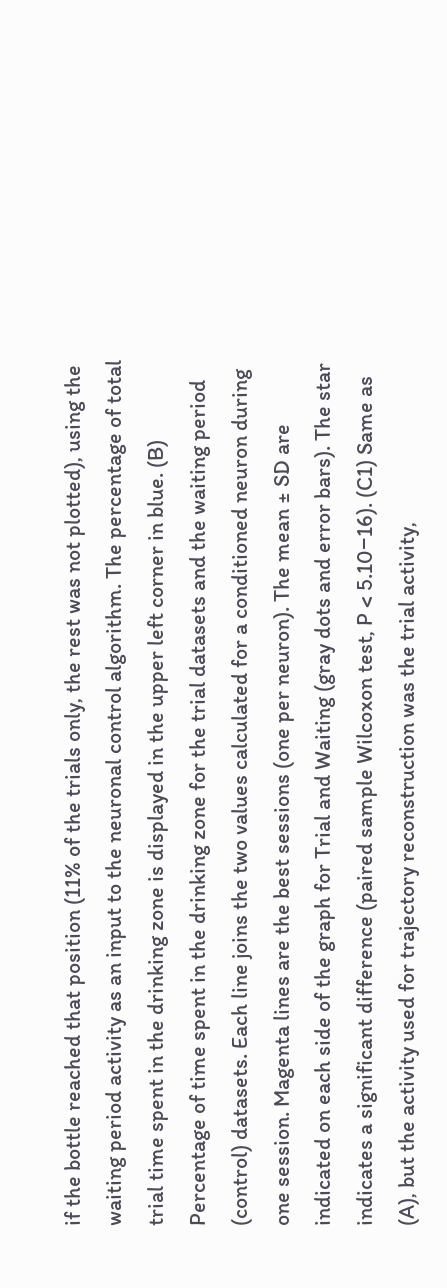if the bottle reached that position (11% of the trials only, the rest was not plotted), using the waiting period activity as an input to the neuronal control algorithm. The percentage of total trial time spent in the drinking zone is displayed in the upper left corner in blue. (B) Percentage of time spent in the drinking zone for the trial datasets and the waiting period (control) datasets. Each line joins the two values calculated for a conditioned neuron during one session. Magenta lines are the best sessions (one per neuron). The mean ± SD are indicated on each side of the graph for Trial and Waiting (gray dots and error bars). The star indicates a significant difference (paired sample Wilcoxon test, P < 5.10−16). (C1) Same as (A), but the activity used for trajectory reconstruction was the trial activity,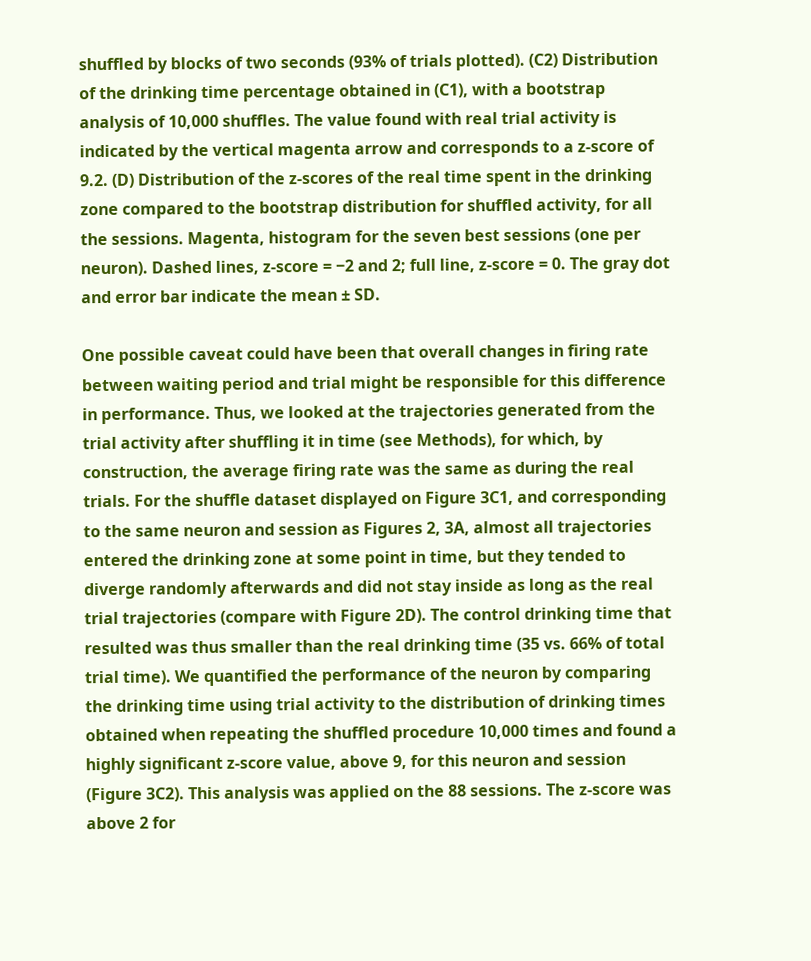shuffled by blocks of two seconds (93% of trials plotted). (C2) Distribution of the drinking time percentage obtained in (C1), with a bootstrap analysis of 10,000 shuffles. The value found with real trial activity is indicated by the vertical magenta arrow and corresponds to a z-score of 9.2. (D) Distribution of the z-scores of the real time spent in the drinking zone compared to the bootstrap distribution for shuffled activity, for all the sessions. Magenta, histogram for the seven best sessions (one per neuron). Dashed lines, z-score = −2 and 2; full line, z-score = 0. The gray dot and error bar indicate the mean ± SD.

One possible caveat could have been that overall changes in firing rate between waiting period and trial might be responsible for this difference in performance. Thus, we looked at the trajectories generated from the trial activity after shuffling it in time (see Methods), for which, by construction, the average firing rate was the same as during the real trials. For the shuffle dataset displayed on Figure 3C1, and corresponding to the same neuron and session as Figures 2, 3A, almost all trajectories entered the drinking zone at some point in time, but they tended to diverge randomly afterwards and did not stay inside as long as the real trial trajectories (compare with Figure 2D). The control drinking time that resulted was thus smaller than the real drinking time (35 vs. 66% of total trial time). We quantified the performance of the neuron by comparing the drinking time using trial activity to the distribution of drinking times obtained when repeating the shuffled procedure 10,000 times and found a highly significant z-score value, above 9, for this neuron and session (Figure 3C2). This analysis was applied on the 88 sessions. The z-score was above 2 for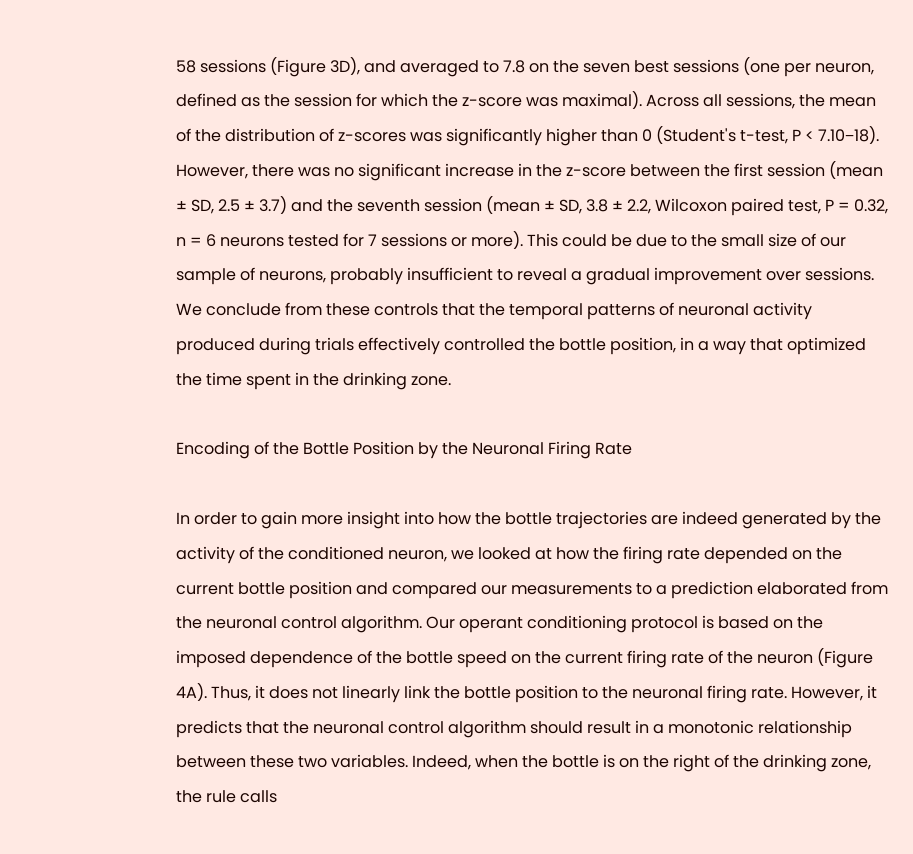58 sessions (Figure 3D), and averaged to 7.8 on the seven best sessions (one per neuron, defined as the session for which the z-score was maximal). Across all sessions, the mean of the distribution of z-scores was significantly higher than 0 (Student's t-test, P < 7.10−18). However, there was no significant increase in the z-score between the first session (mean ± SD, 2.5 ± 3.7) and the seventh session (mean ± SD, 3.8 ± 2.2, Wilcoxon paired test, P = 0.32, n = 6 neurons tested for 7 sessions or more). This could be due to the small size of our sample of neurons, probably insufficient to reveal a gradual improvement over sessions. We conclude from these controls that the temporal patterns of neuronal activity produced during trials effectively controlled the bottle position, in a way that optimized the time spent in the drinking zone.

Encoding of the Bottle Position by the Neuronal Firing Rate

In order to gain more insight into how the bottle trajectories are indeed generated by the activity of the conditioned neuron, we looked at how the firing rate depended on the current bottle position and compared our measurements to a prediction elaborated from the neuronal control algorithm. Our operant conditioning protocol is based on the imposed dependence of the bottle speed on the current firing rate of the neuron (Figure 4A). Thus, it does not linearly link the bottle position to the neuronal firing rate. However, it predicts that the neuronal control algorithm should result in a monotonic relationship between these two variables. Indeed, when the bottle is on the right of the drinking zone, the rule calls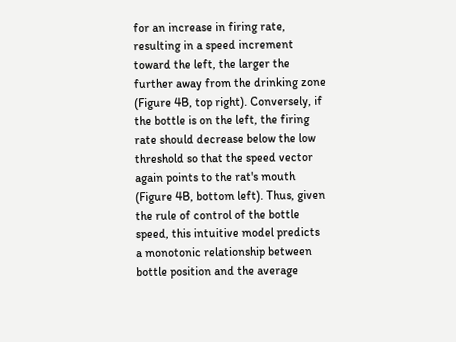for an increase in firing rate, resulting in a speed increment toward the left, the larger the further away from the drinking zone (Figure 4B, top right). Conversely, if the bottle is on the left, the firing rate should decrease below the low threshold so that the speed vector again points to the rat's mouth (Figure 4B, bottom left). Thus, given the rule of control of the bottle speed, this intuitive model predicts a monotonic relationship between bottle position and the average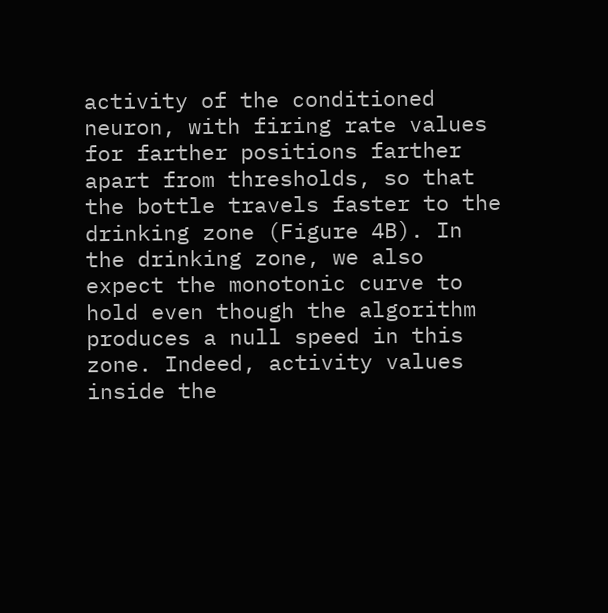activity of the conditioned neuron, with firing rate values for farther positions farther apart from thresholds, so that the bottle travels faster to the drinking zone (Figure 4B). In the drinking zone, we also expect the monotonic curve to hold even though the algorithm produces a null speed in this zone. Indeed, activity values inside the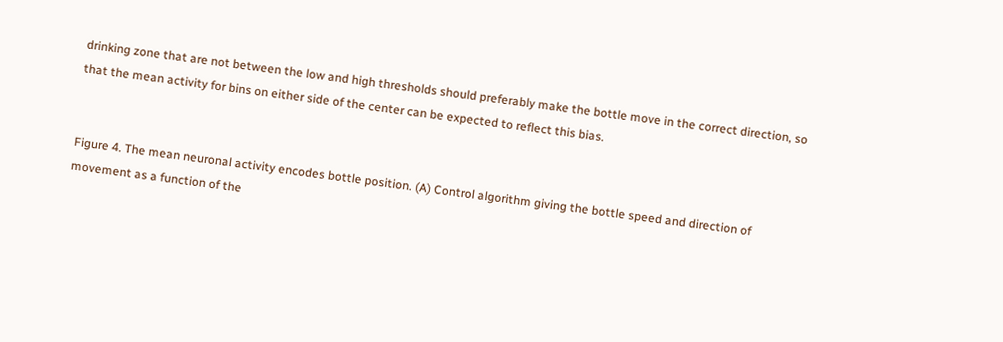drinking zone that are not between the low and high thresholds should preferably make the bottle move in the correct direction, so that the mean activity for bins on either side of the center can be expected to reflect this bias.


Figure 4. The mean neuronal activity encodes bottle position. (A) Control algorithm giving the bottle speed and direction of movement as a function of the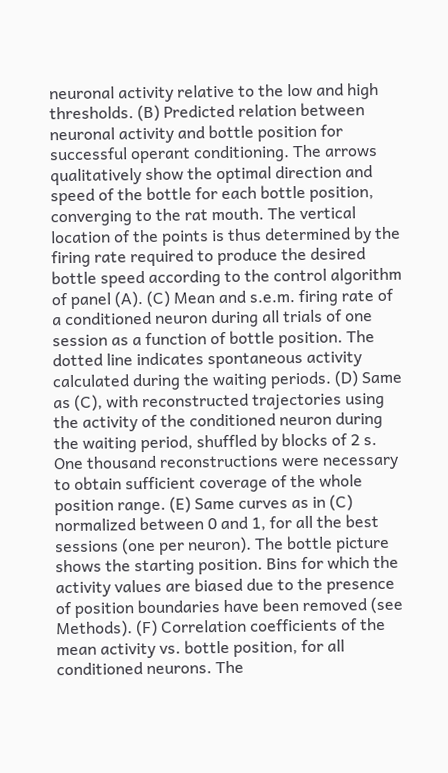neuronal activity relative to the low and high thresholds. (B) Predicted relation between neuronal activity and bottle position for successful operant conditioning. The arrows qualitatively show the optimal direction and speed of the bottle for each bottle position, converging to the rat mouth. The vertical location of the points is thus determined by the firing rate required to produce the desired bottle speed according to the control algorithm of panel (A). (C) Mean and s.e.m. firing rate of a conditioned neuron during all trials of one session as a function of bottle position. The dotted line indicates spontaneous activity calculated during the waiting periods. (D) Same as (C), with reconstructed trajectories using the activity of the conditioned neuron during the waiting period, shuffled by blocks of 2 s. One thousand reconstructions were necessary to obtain sufficient coverage of the whole position range. (E) Same curves as in (C) normalized between 0 and 1, for all the best sessions (one per neuron). The bottle picture shows the starting position. Bins for which the activity values are biased due to the presence of position boundaries have been removed (see Methods). (F) Correlation coefficients of the mean activity vs. bottle position, for all conditioned neurons. The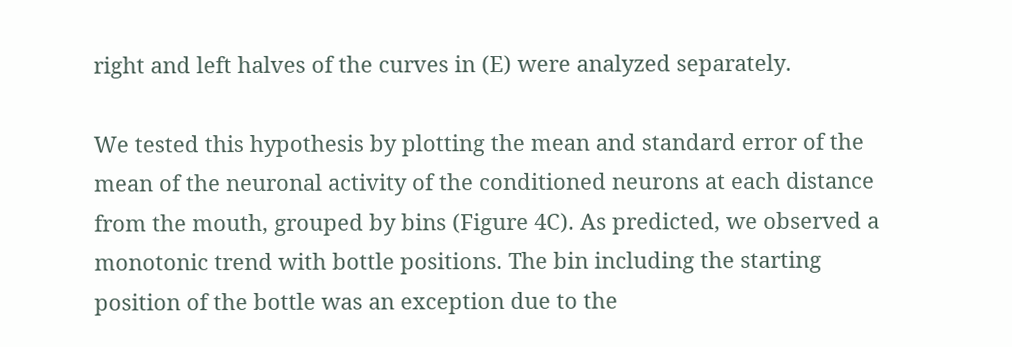right and left halves of the curves in (E) were analyzed separately.

We tested this hypothesis by plotting the mean and standard error of the mean of the neuronal activity of the conditioned neurons at each distance from the mouth, grouped by bins (Figure 4C). As predicted, we observed a monotonic trend with bottle positions. The bin including the starting position of the bottle was an exception due to the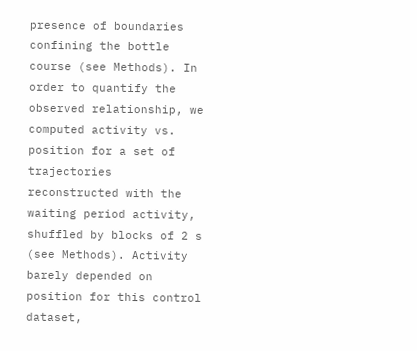presence of boundaries confining the bottle course (see Methods). In order to quantify the observed relationship, we computed activity vs. position for a set of trajectories reconstructed with the waiting period activity, shuffled by blocks of 2 s (see Methods). Activity barely depended on position for this control dataset,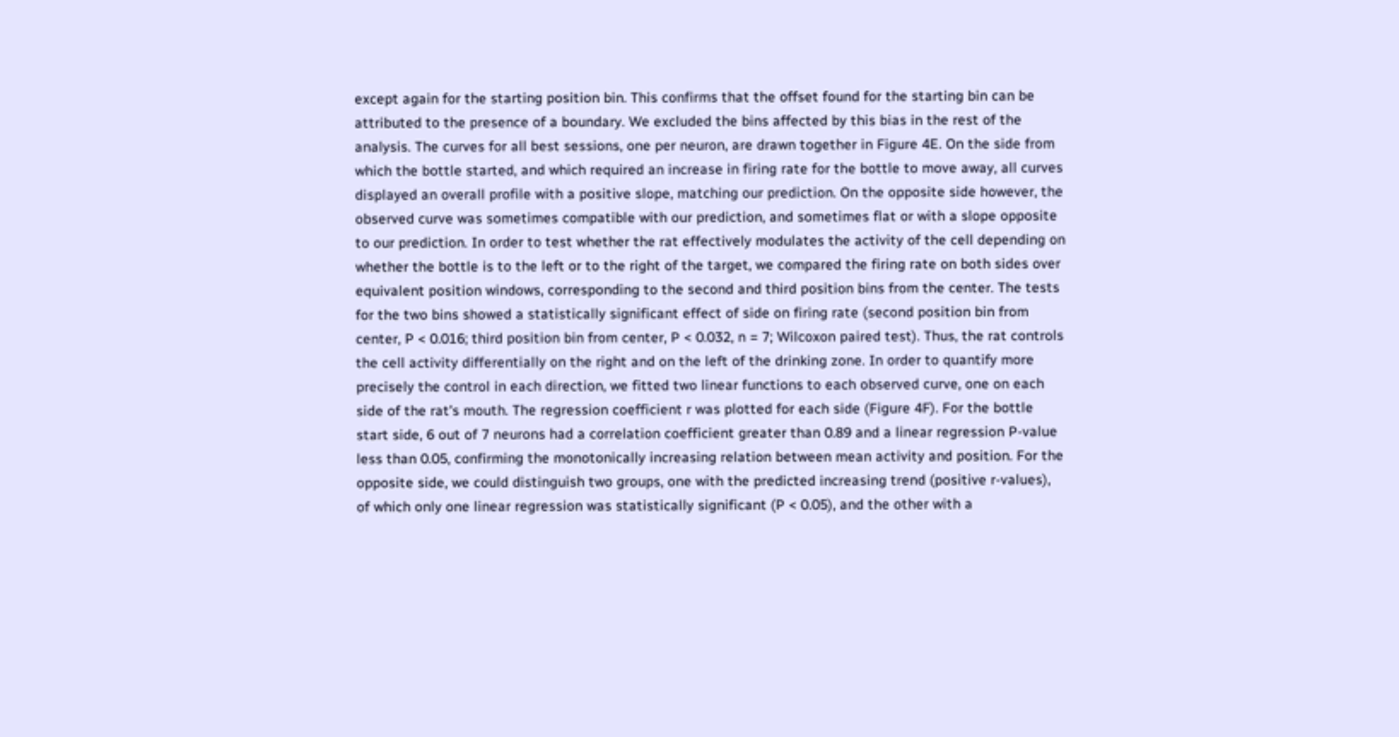except again for the starting position bin. This confirms that the offset found for the starting bin can be attributed to the presence of a boundary. We excluded the bins affected by this bias in the rest of the analysis. The curves for all best sessions, one per neuron, are drawn together in Figure 4E. On the side from which the bottle started, and which required an increase in firing rate for the bottle to move away, all curves displayed an overall profile with a positive slope, matching our prediction. On the opposite side however, the observed curve was sometimes compatible with our prediction, and sometimes flat or with a slope opposite to our prediction. In order to test whether the rat effectively modulates the activity of the cell depending on whether the bottle is to the left or to the right of the target, we compared the firing rate on both sides over equivalent position windows, corresponding to the second and third position bins from the center. The tests for the two bins showed a statistically significant effect of side on firing rate (second position bin from center, P < 0.016; third position bin from center, P < 0.032, n = 7; Wilcoxon paired test). Thus, the rat controls the cell activity differentially on the right and on the left of the drinking zone. In order to quantify more precisely the control in each direction, we fitted two linear functions to each observed curve, one on each side of the rat's mouth. The regression coefficient r was plotted for each side (Figure 4F). For the bottle start side, 6 out of 7 neurons had a correlation coefficient greater than 0.89 and a linear regression P-value less than 0.05, confirming the monotonically increasing relation between mean activity and position. For the opposite side, we could distinguish two groups, one with the predicted increasing trend (positive r-values), of which only one linear regression was statistically significant (P < 0.05), and the other with a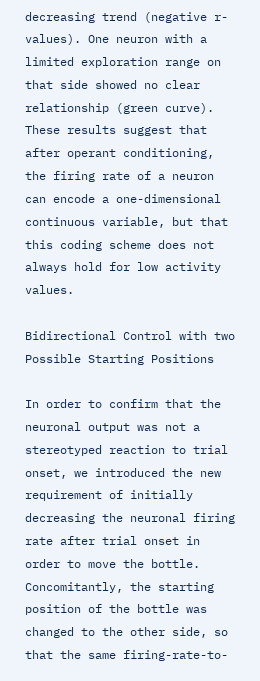decreasing trend (negative r-values). One neuron with a limited exploration range on that side showed no clear relationship (green curve). These results suggest that after operant conditioning, the firing rate of a neuron can encode a one-dimensional continuous variable, but that this coding scheme does not always hold for low activity values.

Bidirectional Control with two Possible Starting Positions

In order to confirm that the neuronal output was not a stereotyped reaction to trial onset, we introduced the new requirement of initially decreasing the neuronal firing rate after trial onset in order to move the bottle. Concomitantly, the starting position of the bottle was changed to the other side, so that the same firing-rate-to-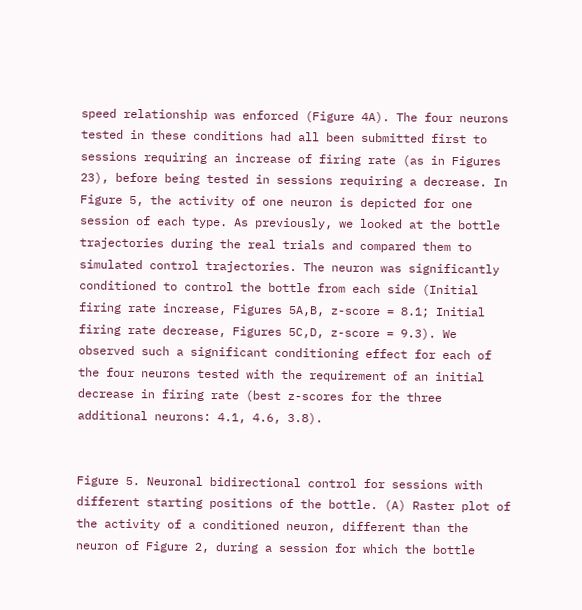speed relationship was enforced (Figure 4A). The four neurons tested in these conditions had all been submitted first to sessions requiring an increase of firing rate (as in Figures 23), before being tested in sessions requiring a decrease. In Figure 5, the activity of one neuron is depicted for one session of each type. As previously, we looked at the bottle trajectories during the real trials and compared them to simulated control trajectories. The neuron was significantly conditioned to control the bottle from each side (Initial firing rate increase, Figures 5A,B, z-score = 8.1; Initial firing rate decrease, Figures 5C,D, z-score = 9.3). We observed such a significant conditioning effect for each of the four neurons tested with the requirement of an initial decrease in firing rate (best z-scores for the three additional neurons: 4.1, 4.6, 3.8).


Figure 5. Neuronal bidirectional control for sessions with different starting positions of the bottle. (A) Raster plot of the activity of a conditioned neuron, different than the neuron of Figure 2, during a session for which the bottle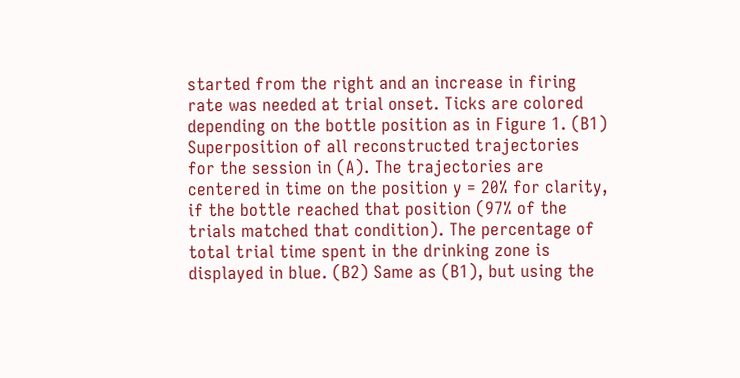started from the right and an increase in firing rate was needed at trial onset. Ticks are colored depending on the bottle position as in Figure 1. (B1) Superposition of all reconstructed trajectories for the session in (A). The trajectories are centered in time on the position y = 20% for clarity, if the bottle reached that position (97% of the trials matched that condition). The percentage of total trial time spent in the drinking zone is displayed in blue. (B2) Same as (B1), but using the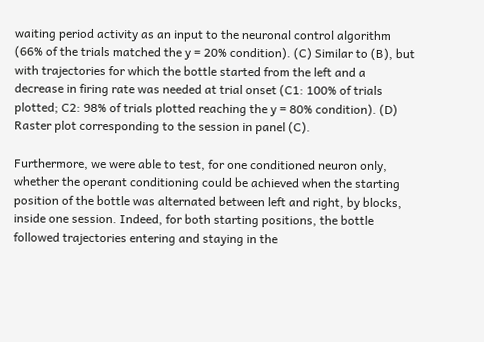waiting period activity as an input to the neuronal control algorithm (66% of the trials matched the y = 20% condition). (C) Similar to (B), but with trajectories for which the bottle started from the left and a decrease in firing rate was needed at trial onset (C1: 100% of trials plotted; C2: 98% of trials plotted reaching the y = 80% condition). (D) Raster plot corresponding to the session in panel (C).

Furthermore, we were able to test, for one conditioned neuron only, whether the operant conditioning could be achieved when the starting position of the bottle was alternated between left and right, by blocks, inside one session. Indeed, for both starting positions, the bottle followed trajectories entering and staying in the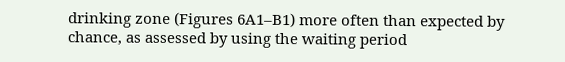drinking zone (Figures 6A1–B1) more often than expected by chance, as assessed by using the waiting period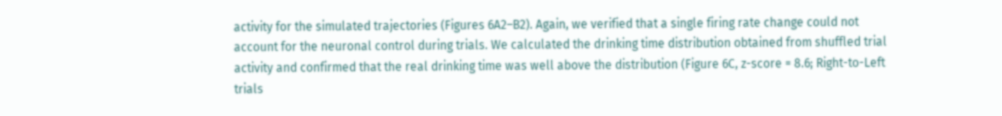activity for the simulated trajectories (Figures 6A2–B2). Again, we verified that a single firing rate change could not account for the neuronal control during trials. We calculated the drinking time distribution obtained from shuffled trial activity and confirmed that the real drinking time was well above the distribution (Figure 6C, z-score = 8.6; Right-to-Left trials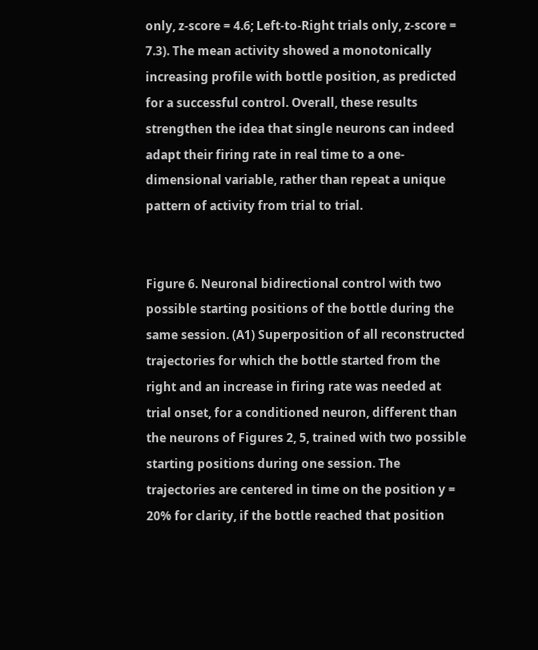only, z-score = 4.6; Left-to-Right trials only, z-score = 7.3). The mean activity showed a monotonically increasing profile with bottle position, as predicted for a successful control. Overall, these results strengthen the idea that single neurons can indeed adapt their firing rate in real time to a one-dimensional variable, rather than repeat a unique pattern of activity from trial to trial.


Figure 6. Neuronal bidirectional control with two possible starting positions of the bottle during the same session. (A1) Superposition of all reconstructed trajectories for which the bottle started from the right and an increase in firing rate was needed at trial onset, for a conditioned neuron, different than the neurons of Figures 2, 5, trained with two possible starting positions during one session. The trajectories are centered in time on the position y = 20% for clarity, if the bottle reached that position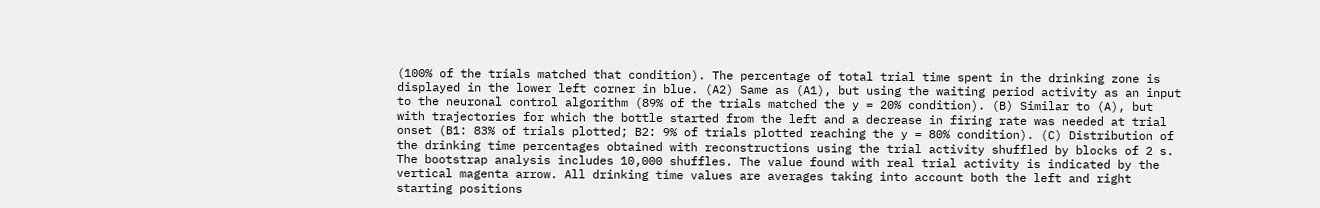(100% of the trials matched that condition). The percentage of total trial time spent in the drinking zone is displayed in the lower left corner in blue. (A2) Same as (A1), but using the waiting period activity as an input to the neuronal control algorithm (89% of the trials matched the y = 20% condition). (B) Similar to (A), but with trajectories for which the bottle started from the left and a decrease in firing rate was needed at trial onset (B1: 83% of trials plotted; B2: 9% of trials plotted reaching the y = 80% condition). (C) Distribution of the drinking time percentages obtained with reconstructions using the trial activity shuffled by blocks of 2 s. The bootstrap analysis includes 10,000 shuffles. The value found with real trial activity is indicated by the vertical magenta arrow. All drinking time values are averages taking into account both the left and right starting positions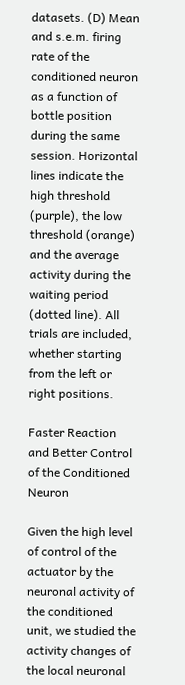datasets. (D) Mean and s.e.m. firing rate of the conditioned neuron as a function of bottle position during the same session. Horizontal lines indicate the high threshold (purple), the low threshold (orange) and the average activity during the waiting period (dotted line). All trials are included, whether starting from the left or right positions.

Faster Reaction and Better Control of the Conditioned Neuron

Given the high level of control of the actuator by the neuronal activity of the conditioned unit, we studied the activity changes of the local neuronal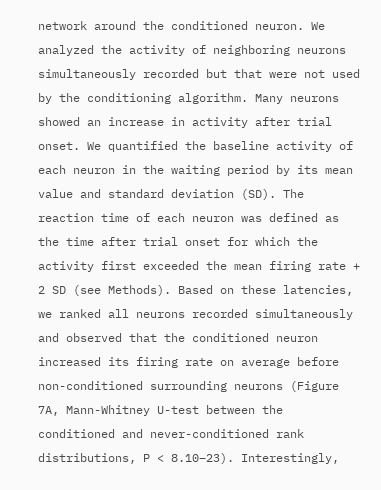network around the conditioned neuron. We analyzed the activity of neighboring neurons simultaneously recorded but that were not used by the conditioning algorithm. Many neurons showed an increase in activity after trial onset. We quantified the baseline activity of each neuron in the waiting period by its mean value and standard deviation (SD). The reaction time of each neuron was defined as the time after trial onset for which the activity first exceeded the mean firing rate + 2 SD (see Methods). Based on these latencies, we ranked all neurons recorded simultaneously and observed that the conditioned neuron increased its firing rate on average before non-conditioned surrounding neurons (Figure 7A, Mann-Whitney U-test between the conditioned and never-conditioned rank distributions, P < 8.10−23). Interestingly,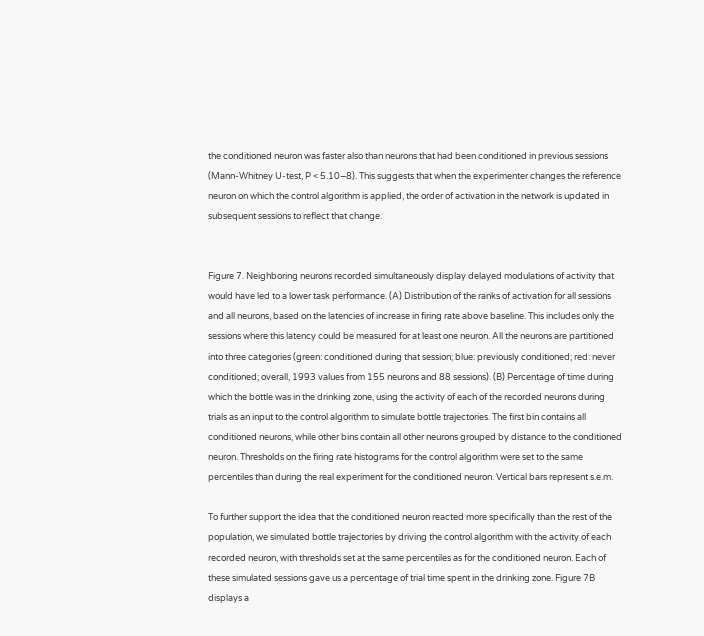the conditioned neuron was faster also than neurons that had been conditioned in previous sessions (Mann-Whitney U-test, P < 5.10−8). This suggests that when the experimenter changes the reference neuron on which the control algorithm is applied, the order of activation in the network is updated in subsequent sessions to reflect that change.


Figure 7. Neighboring neurons recorded simultaneously display delayed modulations of activity that would have led to a lower task performance. (A) Distribution of the ranks of activation for all sessions and all neurons, based on the latencies of increase in firing rate above baseline. This includes only the sessions where this latency could be measured for at least one neuron. All the neurons are partitioned into three categories (green: conditioned during that session; blue: previously conditioned; red: never conditioned; overall, 1993 values from 155 neurons and 88 sessions). (B) Percentage of time during which the bottle was in the drinking zone, using the activity of each of the recorded neurons during trials as an input to the control algorithm to simulate bottle trajectories. The first bin contains all conditioned neurons, while other bins contain all other neurons grouped by distance to the conditioned neuron. Thresholds on the firing rate histograms for the control algorithm were set to the same percentiles than during the real experiment for the conditioned neuron. Vertical bars represent s.e.m.

To further support the idea that the conditioned neuron reacted more specifically than the rest of the population, we simulated bottle trajectories by driving the control algorithm with the activity of each recorded neuron, with thresholds set at the same percentiles as for the conditioned neuron. Each of these simulated sessions gave us a percentage of trial time spent in the drinking zone. Figure 7B displays a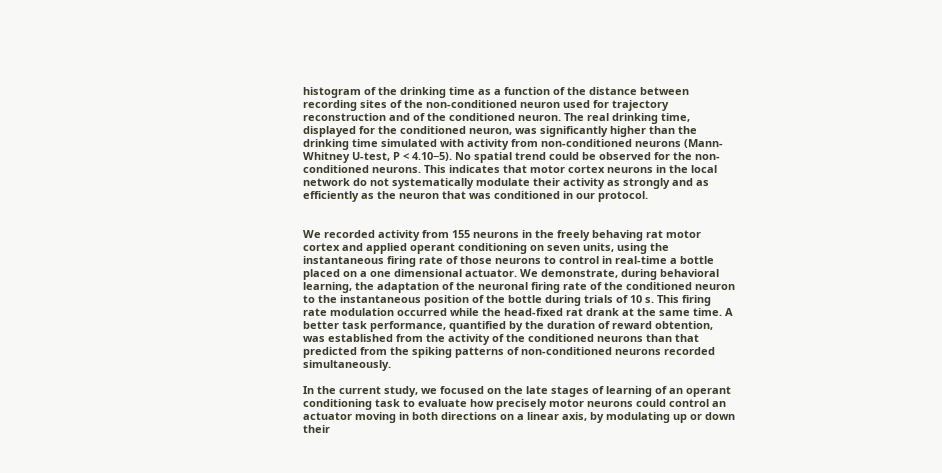histogram of the drinking time as a function of the distance between recording sites of the non-conditioned neuron used for trajectory reconstruction and of the conditioned neuron. The real drinking time, displayed for the conditioned neuron, was significantly higher than the drinking time simulated with activity from non-conditioned neurons (Mann-Whitney U-test, P < 4.10−5). No spatial trend could be observed for the non-conditioned neurons. This indicates that motor cortex neurons in the local network do not systematically modulate their activity as strongly and as efficiently as the neuron that was conditioned in our protocol.


We recorded activity from 155 neurons in the freely behaving rat motor cortex and applied operant conditioning on seven units, using the instantaneous firing rate of those neurons to control in real-time a bottle placed on a one dimensional actuator. We demonstrate, during behavioral learning, the adaptation of the neuronal firing rate of the conditioned neuron to the instantaneous position of the bottle during trials of 10 s. This firing rate modulation occurred while the head-fixed rat drank at the same time. A better task performance, quantified by the duration of reward obtention, was established from the activity of the conditioned neurons than that predicted from the spiking patterns of non-conditioned neurons recorded simultaneously.

In the current study, we focused on the late stages of learning of an operant conditioning task to evaluate how precisely motor neurons could control an actuator moving in both directions on a linear axis, by modulating up or down their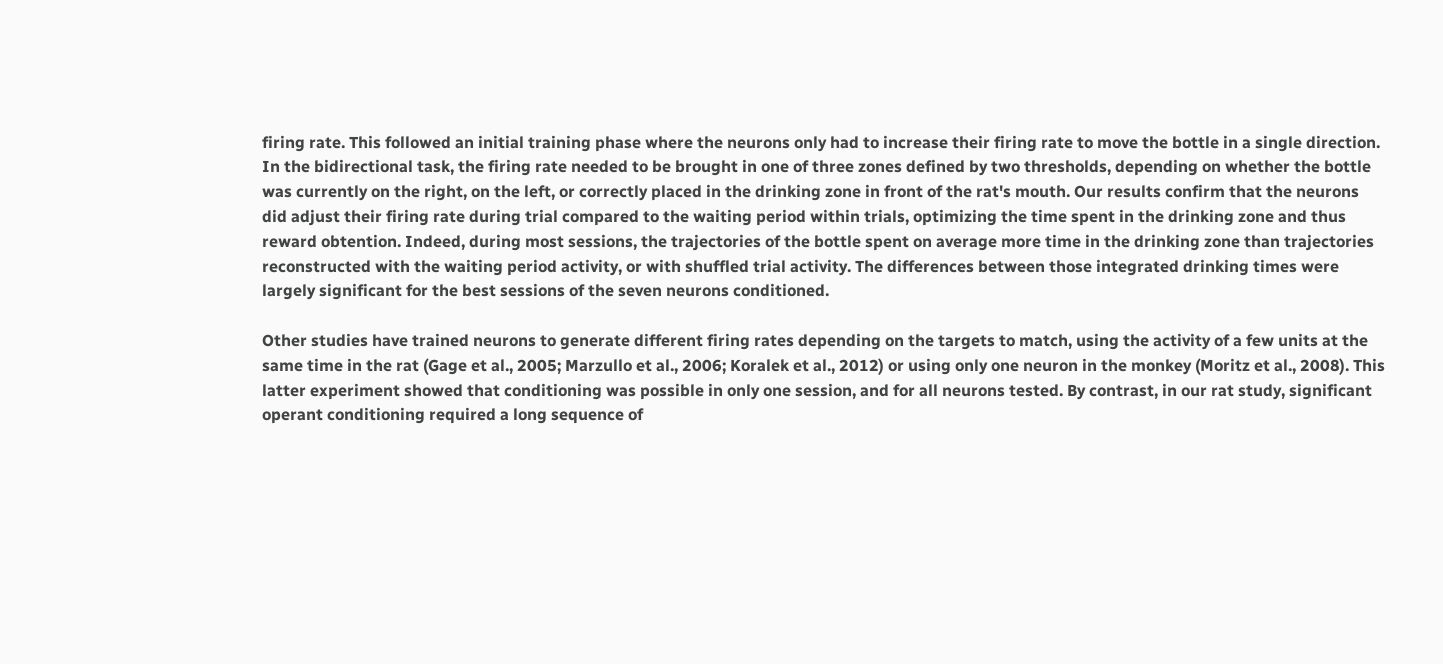firing rate. This followed an initial training phase where the neurons only had to increase their firing rate to move the bottle in a single direction. In the bidirectional task, the firing rate needed to be brought in one of three zones defined by two thresholds, depending on whether the bottle was currently on the right, on the left, or correctly placed in the drinking zone in front of the rat's mouth. Our results confirm that the neurons did adjust their firing rate during trial compared to the waiting period within trials, optimizing the time spent in the drinking zone and thus reward obtention. Indeed, during most sessions, the trajectories of the bottle spent on average more time in the drinking zone than trajectories reconstructed with the waiting period activity, or with shuffled trial activity. The differences between those integrated drinking times were largely significant for the best sessions of the seven neurons conditioned.

Other studies have trained neurons to generate different firing rates depending on the targets to match, using the activity of a few units at the same time in the rat (Gage et al., 2005; Marzullo et al., 2006; Koralek et al., 2012) or using only one neuron in the monkey (Moritz et al., 2008). This latter experiment showed that conditioning was possible in only one session, and for all neurons tested. By contrast, in our rat study, significant operant conditioning required a long sequence of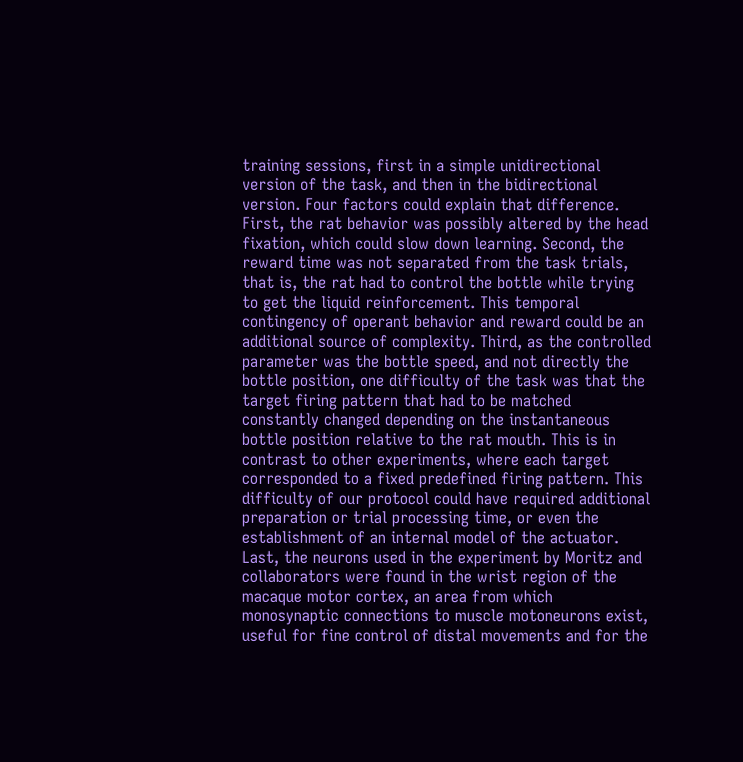training sessions, first in a simple unidirectional version of the task, and then in the bidirectional version. Four factors could explain that difference. First, the rat behavior was possibly altered by the head fixation, which could slow down learning. Second, the reward time was not separated from the task trials, that is, the rat had to control the bottle while trying to get the liquid reinforcement. This temporal contingency of operant behavior and reward could be an additional source of complexity. Third, as the controlled parameter was the bottle speed, and not directly the bottle position, one difficulty of the task was that the target firing pattern that had to be matched constantly changed depending on the instantaneous bottle position relative to the rat mouth. This is in contrast to other experiments, where each target corresponded to a fixed predefined firing pattern. This difficulty of our protocol could have required additional preparation or trial processing time, or even the establishment of an internal model of the actuator. Last, the neurons used in the experiment by Moritz and collaborators were found in the wrist region of the macaque motor cortex, an area from which monosynaptic connections to muscle motoneurons exist, useful for fine control of distal movements and for the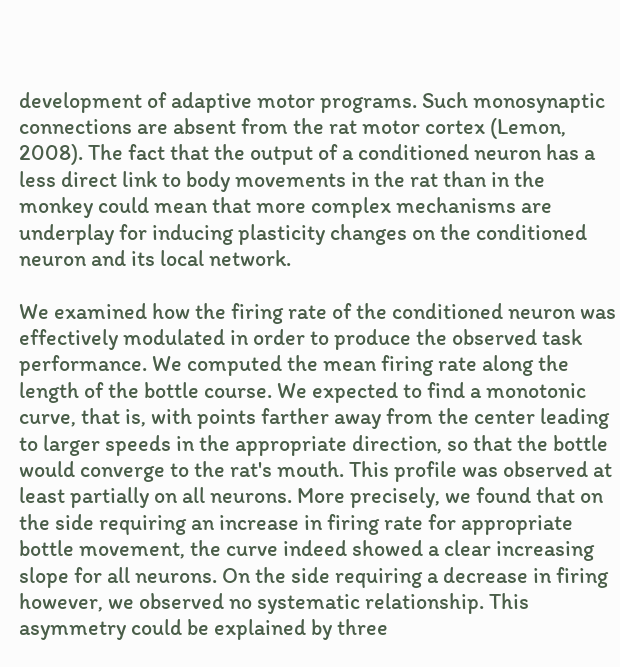development of adaptive motor programs. Such monosynaptic connections are absent from the rat motor cortex (Lemon, 2008). The fact that the output of a conditioned neuron has a less direct link to body movements in the rat than in the monkey could mean that more complex mechanisms are underplay for inducing plasticity changes on the conditioned neuron and its local network.

We examined how the firing rate of the conditioned neuron was effectively modulated in order to produce the observed task performance. We computed the mean firing rate along the length of the bottle course. We expected to find a monotonic curve, that is, with points farther away from the center leading to larger speeds in the appropriate direction, so that the bottle would converge to the rat's mouth. This profile was observed at least partially on all neurons. More precisely, we found that on the side requiring an increase in firing rate for appropriate bottle movement, the curve indeed showed a clear increasing slope for all neurons. On the side requiring a decrease in firing however, we observed no systematic relationship. This asymmetry could be explained by three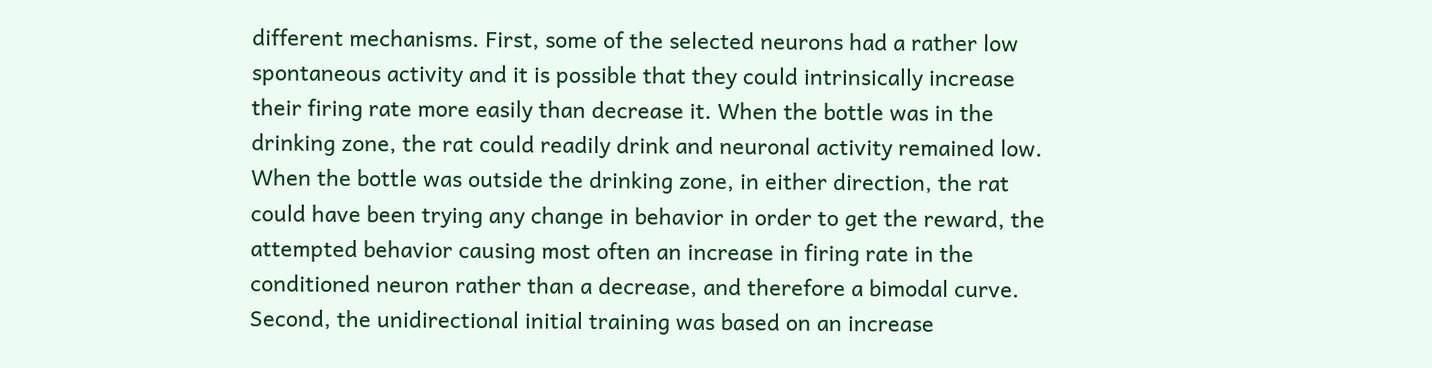different mechanisms. First, some of the selected neurons had a rather low spontaneous activity and it is possible that they could intrinsically increase their firing rate more easily than decrease it. When the bottle was in the drinking zone, the rat could readily drink and neuronal activity remained low. When the bottle was outside the drinking zone, in either direction, the rat could have been trying any change in behavior in order to get the reward, the attempted behavior causing most often an increase in firing rate in the conditioned neuron rather than a decrease, and therefore a bimodal curve. Second, the unidirectional initial training was based on an increase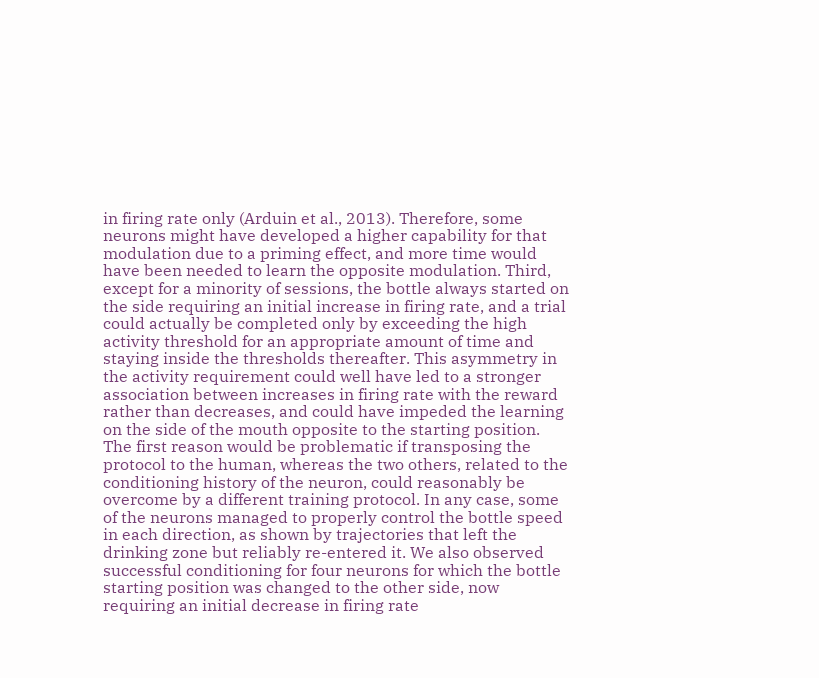in firing rate only (Arduin et al., 2013). Therefore, some neurons might have developed a higher capability for that modulation due to a priming effect, and more time would have been needed to learn the opposite modulation. Third, except for a minority of sessions, the bottle always started on the side requiring an initial increase in firing rate, and a trial could actually be completed only by exceeding the high activity threshold for an appropriate amount of time and staying inside the thresholds thereafter. This asymmetry in the activity requirement could well have led to a stronger association between increases in firing rate with the reward rather than decreases, and could have impeded the learning on the side of the mouth opposite to the starting position. The first reason would be problematic if transposing the protocol to the human, whereas the two others, related to the conditioning history of the neuron, could reasonably be overcome by a different training protocol. In any case, some of the neurons managed to properly control the bottle speed in each direction, as shown by trajectories that left the drinking zone but reliably re-entered it. We also observed successful conditioning for four neurons for which the bottle starting position was changed to the other side, now requiring an initial decrease in firing rate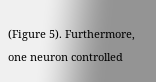(Figure 5). Furthermore, one neuron controlled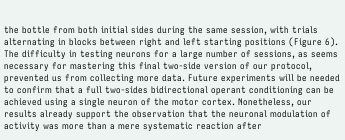the bottle from both initial sides during the same session, with trials alternating in blocks between right and left starting positions (Figure 6). The difficulty in testing neurons for a large number of sessions, as seems necessary for mastering this final two-side version of our protocol, prevented us from collecting more data. Future experiments will be needed to confirm that a full two-sides bidirectional operant conditioning can be achieved using a single neuron of the motor cortex. Nonetheless, our results already support the observation that the neuronal modulation of activity was more than a mere systematic reaction after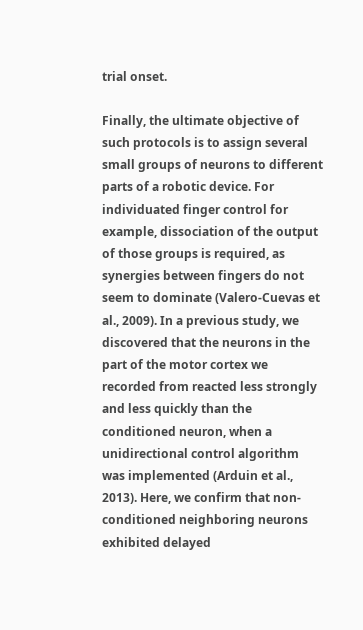trial onset.

Finally, the ultimate objective of such protocols is to assign several small groups of neurons to different parts of a robotic device. For individuated finger control for example, dissociation of the output of those groups is required, as synergies between fingers do not seem to dominate (Valero-Cuevas et al., 2009). In a previous study, we discovered that the neurons in the part of the motor cortex we recorded from reacted less strongly and less quickly than the conditioned neuron, when a unidirectional control algorithm was implemented (Arduin et al., 2013). Here, we confirm that non-conditioned neighboring neurons exhibited delayed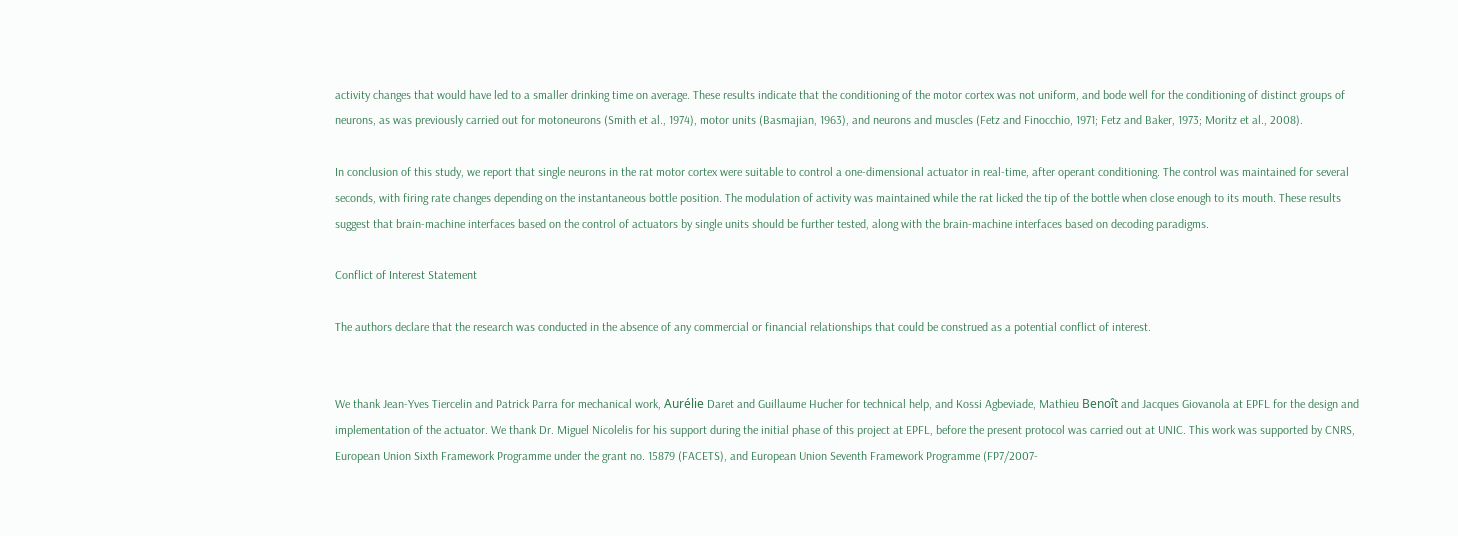activity changes that would have led to a smaller drinking time on average. These results indicate that the conditioning of the motor cortex was not uniform, and bode well for the conditioning of distinct groups of neurons, as was previously carried out for motoneurons (Smith et al., 1974), motor units (Basmajian, 1963), and neurons and muscles (Fetz and Finocchio, 1971; Fetz and Baker, 1973; Moritz et al., 2008).

In conclusion of this study, we report that single neurons in the rat motor cortex were suitable to control a one-dimensional actuator in real-time, after operant conditioning. The control was maintained for several seconds, with firing rate changes depending on the instantaneous bottle position. The modulation of activity was maintained while the rat licked the tip of the bottle when close enough to its mouth. These results suggest that brain-machine interfaces based on the control of actuators by single units should be further tested, along with the brain-machine interfaces based on decoding paradigms.

Conflict of Interest Statement

The authors declare that the research was conducted in the absence of any commercial or financial relationships that could be construed as a potential conflict of interest.


We thank Jean-Yves Tiercelin and Patrick Parra for mechanical work, Aurélie Daret and Guillaume Hucher for technical help, and Kossi Agbeviade, Mathieu Benoît and Jacques Giovanola at EPFL for the design and implementation of the actuator. We thank Dr. Miguel Nicolelis for his support during the initial phase of this project at EPFL, before the present protocol was carried out at UNIC. This work was supported by CNRS, European Union Sixth Framework Programme under the grant no. 15879 (FACETS), and European Union Seventh Framework Programme (FP7/2007-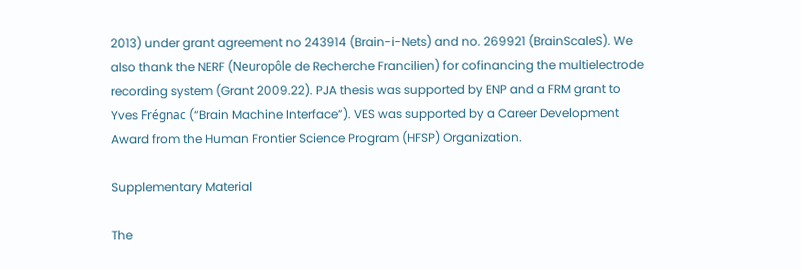2013) under grant agreement no 243914 (Brain-i-Nets) and no. 269921 (BrainScaleS). We also thank the NERF (Neuropôle de Recherche Francilien) for cofinancing the multielectrode recording system (Grant 2009.22). PJA thesis was supported by ENP and a FRM grant to Yves Frégnac (“Brain Machine Interface”). VES was supported by a Career Development Award from the Human Frontier Science Program (HFSP) Organization.

Supplementary Material

The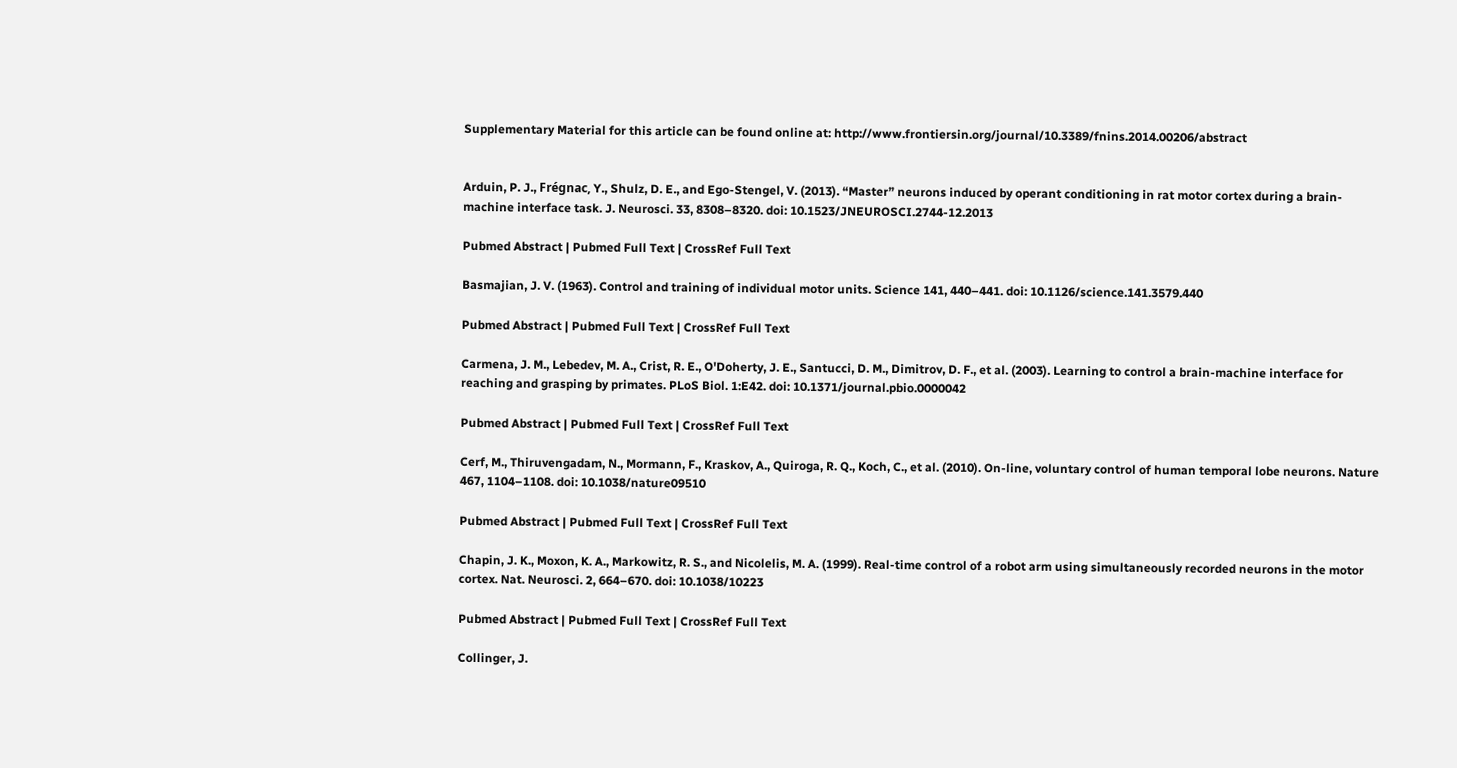Supplementary Material for this article can be found online at: http://www.frontiersin.org/journal/10.3389/fnins.2014.00206/abstract


Arduin, P. J., Frégnac, Y., Shulz, D. E., and Ego-Stengel, V. (2013). “Master” neurons induced by operant conditioning in rat motor cortex during a brain-machine interface task. J. Neurosci. 33, 8308–8320. doi: 10.1523/JNEUROSCI.2744-12.2013

Pubmed Abstract | Pubmed Full Text | CrossRef Full Text

Basmajian, J. V. (1963). Control and training of individual motor units. Science 141, 440–441. doi: 10.1126/science.141.3579.440

Pubmed Abstract | Pubmed Full Text | CrossRef Full Text

Carmena, J. M., Lebedev, M. A., Crist, R. E., O'Doherty, J. E., Santucci, D. M., Dimitrov, D. F., et al. (2003). Learning to control a brain-machine interface for reaching and grasping by primates. PLoS Biol. 1:E42. doi: 10.1371/journal.pbio.0000042

Pubmed Abstract | Pubmed Full Text | CrossRef Full Text

Cerf, M., Thiruvengadam, N., Mormann, F., Kraskov, A., Quiroga, R. Q., Koch, C., et al. (2010). On-line, voluntary control of human temporal lobe neurons. Nature 467, 1104–1108. doi: 10.1038/nature09510

Pubmed Abstract | Pubmed Full Text | CrossRef Full Text

Chapin, J. K., Moxon, K. A., Markowitz, R. S., and Nicolelis, M. A. (1999). Real-time control of a robot arm using simultaneously recorded neurons in the motor cortex. Nat. Neurosci. 2, 664–670. doi: 10.1038/10223

Pubmed Abstract | Pubmed Full Text | CrossRef Full Text

Collinger, J.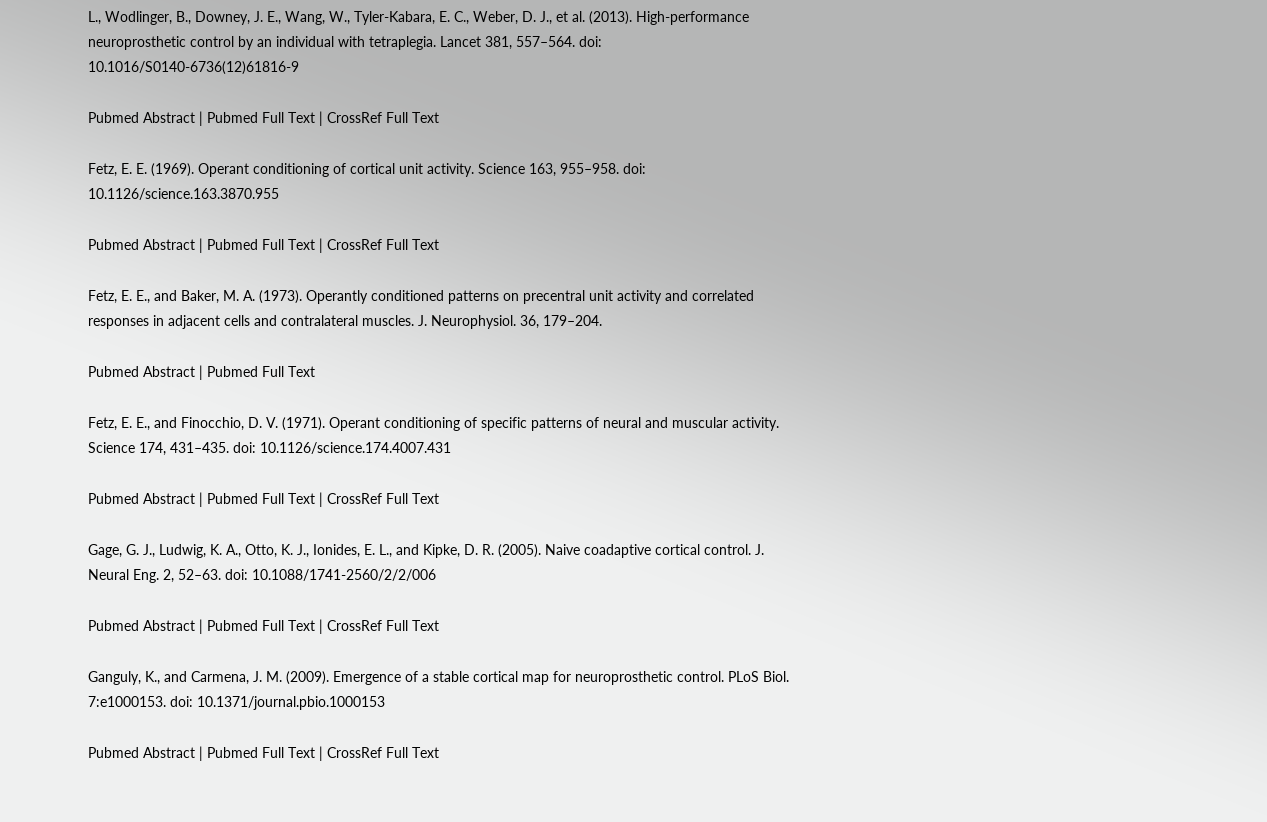L., Wodlinger, B., Downey, J. E., Wang, W., Tyler-Kabara, E. C., Weber, D. J., et al. (2013). High-performance neuroprosthetic control by an individual with tetraplegia. Lancet 381, 557–564. doi: 10.1016/S0140-6736(12)61816-9

Pubmed Abstract | Pubmed Full Text | CrossRef Full Text

Fetz, E. E. (1969). Operant conditioning of cortical unit activity. Science 163, 955–958. doi: 10.1126/science.163.3870.955

Pubmed Abstract | Pubmed Full Text | CrossRef Full Text

Fetz, E. E., and Baker, M. A. (1973). Operantly conditioned patterns on precentral unit activity and correlated responses in adjacent cells and contralateral muscles. J. Neurophysiol. 36, 179–204.

Pubmed Abstract | Pubmed Full Text

Fetz, E. E., and Finocchio, D. V. (1971). Operant conditioning of specific patterns of neural and muscular activity. Science 174, 431–435. doi: 10.1126/science.174.4007.431

Pubmed Abstract | Pubmed Full Text | CrossRef Full Text

Gage, G. J., Ludwig, K. A., Otto, K. J., Ionides, E. L., and Kipke, D. R. (2005). Naive coadaptive cortical control. J. Neural Eng. 2, 52–63. doi: 10.1088/1741-2560/2/2/006

Pubmed Abstract | Pubmed Full Text | CrossRef Full Text

Ganguly, K., and Carmena, J. M. (2009). Emergence of a stable cortical map for neuroprosthetic control. PLoS Biol. 7:e1000153. doi: 10.1371/journal.pbio.1000153

Pubmed Abstract | Pubmed Full Text | CrossRef Full Text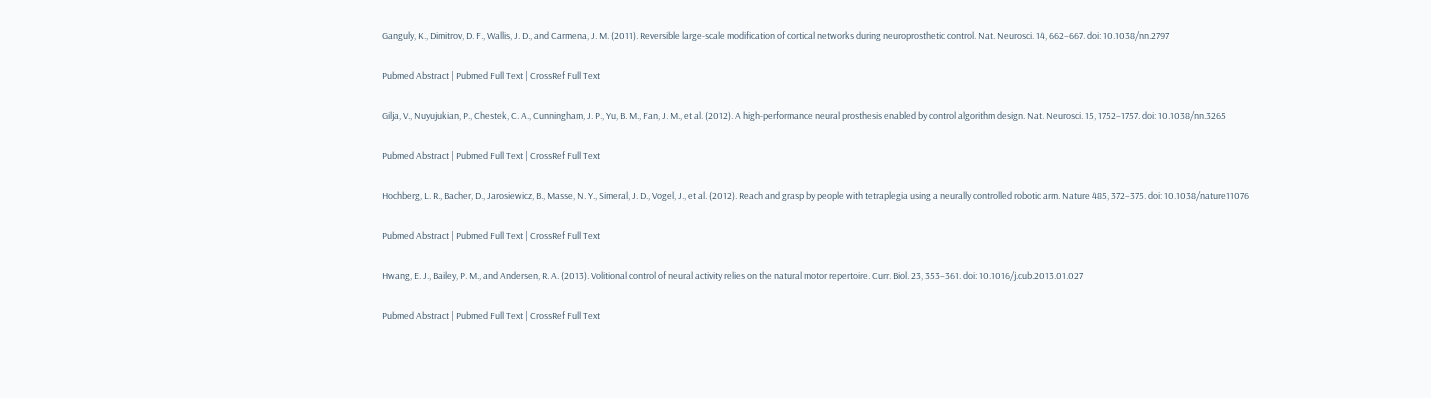Ganguly, K., Dimitrov, D. F., Wallis, J. D., and Carmena, J. M. (2011). Reversible large-scale modification of cortical networks during neuroprosthetic control. Nat. Neurosci. 14, 662–667. doi: 10.1038/nn.2797

Pubmed Abstract | Pubmed Full Text | CrossRef Full Text

Gilja, V., Nuyujukian, P., Chestek, C. A., Cunningham, J. P., Yu, B. M., Fan, J. M., et al. (2012). A high-performance neural prosthesis enabled by control algorithm design. Nat. Neurosci. 15, 1752–1757. doi: 10.1038/nn.3265

Pubmed Abstract | Pubmed Full Text | CrossRef Full Text

Hochberg, L. R., Bacher, D., Jarosiewicz, B., Masse, N. Y., Simeral, J. D., Vogel, J., et al. (2012). Reach and grasp by people with tetraplegia using a neurally controlled robotic arm. Nature 485, 372–375. doi: 10.1038/nature11076

Pubmed Abstract | Pubmed Full Text | CrossRef Full Text

Hwang, E. J., Bailey, P. M., and Andersen, R. A. (2013). Volitional control of neural activity relies on the natural motor repertoire. Curr. Biol. 23, 353–361. doi: 10.1016/j.cub.2013.01.027

Pubmed Abstract | Pubmed Full Text | CrossRef Full Text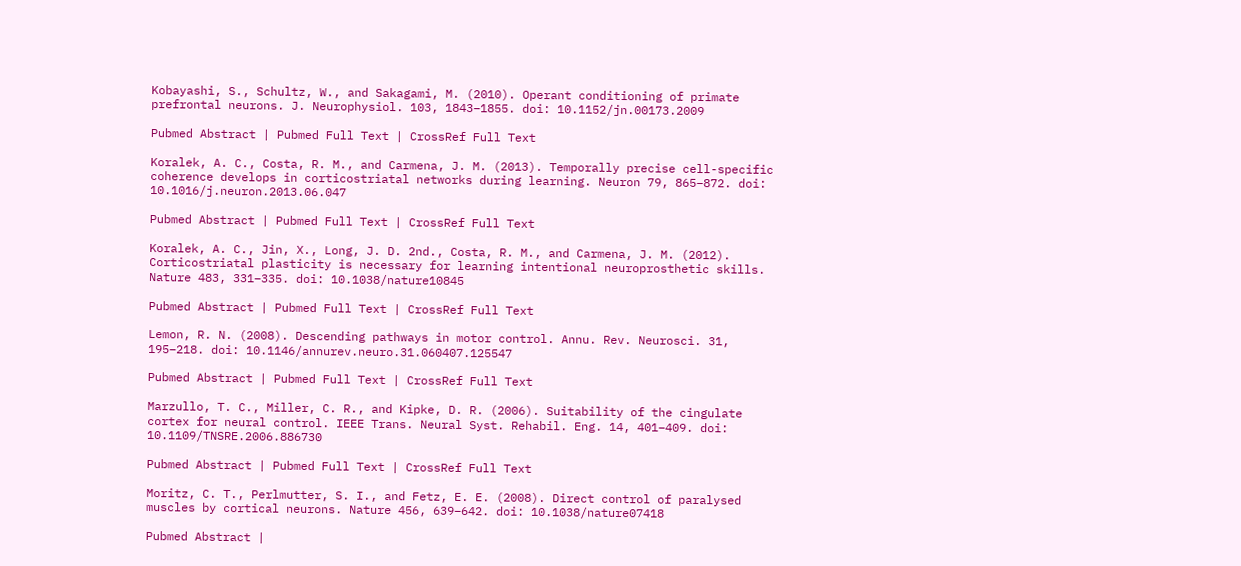Kobayashi, S., Schultz, W., and Sakagami, M. (2010). Operant conditioning of primate prefrontal neurons. J. Neurophysiol. 103, 1843–1855. doi: 10.1152/jn.00173.2009

Pubmed Abstract | Pubmed Full Text | CrossRef Full Text

Koralek, A. C., Costa, R. M., and Carmena, J. M. (2013). Temporally precise cell-specific coherence develops in corticostriatal networks during learning. Neuron 79, 865–872. doi: 10.1016/j.neuron.2013.06.047

Pubmed Abstract | Pubmed Full Text | CrossRef Full Text

Koralek, A. C., Jin, X., Long, J. D. 2nd., Costa, R. M., and Carmena, J. M. (2012). Corticostriatal plasticity is necessary for learning intentional neuroprosthetic skills. Nature 483, 331–335. doi: 10.1038/nature10845

Pubmed Abstract | Pubmed Full Text | CrossRef Full Text

Lemon, R. N. (2008). Descending pathways in motor control. Annu. Rev. Neurosci. 31, 195–218. doi: 10.1146/annurev.neuro.31.060407.125547

Pubmed Abstract | Pubmed Full Text | CrossRef Full Text

Marzullo, T. C., Miller, C. R., and Kipke, D. R. (2006). Suitability of the cingulate cortex for neural control. IEEE Trans. Neural Syst. Rehabil. Eng. 14, 401–409. doi: 10.1109/TNSRE.2006.886730

Pubmed Abstract | Pubmed Full Text | CrossRef Full Text

Moritz, C. T., Perlmutter, S. I., and Fetz, E. E. (2008). Direct control of paralysed muscles by cortical neurons. Nature 456, 639–642. doi: 10.1038/nature07418

Pubmed Abstract |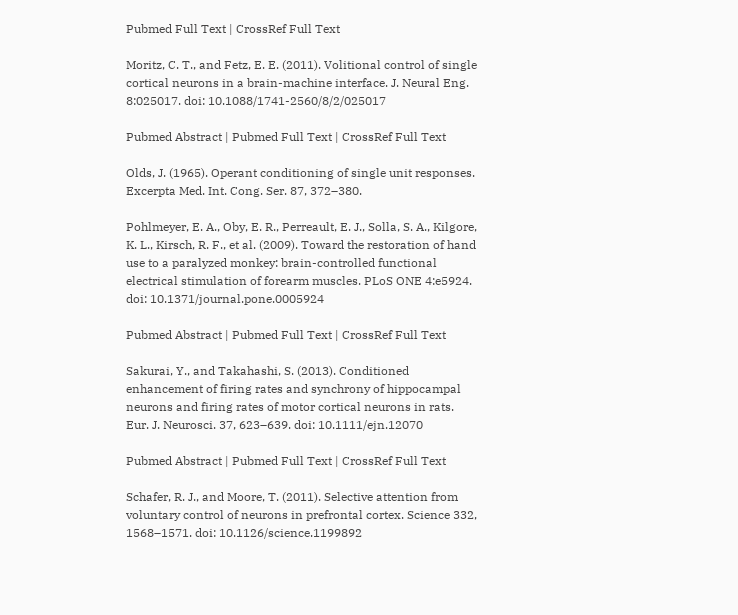Pubmed Full Text | CrossRef Full Text

Moritz, C. T., and Fetz, E. E. (2011). Volitional control of single cortical neurons in a brain-machine interface. J. Neural Eng. 8:025017. doi: 10.1088/1741-2560/8/2/025017

Pubmed Abstract | Pubmed Full Text | CrossRef Full Text

Olds, J. (1965). Operant conditioning of single unit responses. Excerpta Med. Int. Cong. Ser. 87, 372–380.

Pohlmeyer, E. A., Oby, E. R., Perreault, E. J., Solla, S. A., Kilgore, K. L., Kirsch, R. F., et al. (2009). Toward the restoration of hand use to a paralyzed monkey: brain-controlled functional electrical stimulation of forearm muscles. PLoS ONE 4:e5924. doi: 10.1371/journal.pone.0005924

Pubmed Abstract | Pubmed Full Text | CrossRef Full Text

Sakurai, Y., and Takahashi, S. (2013). Conditioned enhancement of firing rates and synchrony of hippocampal neurons and firing rates of motor cortical neurons in rats. Eur. J. Neurosci. 37, 623–639. doi: 10.1111/ejn.12070

Pubmed Abstract | Pubmed Full Text | CrossRef Full Text

Schafer, R. J., and Moore, T. (2011). Selective attention from voluntary control of neurons in prefrontal cortex. Science 332, 1568–1571. doi: 10.1126/science.1199892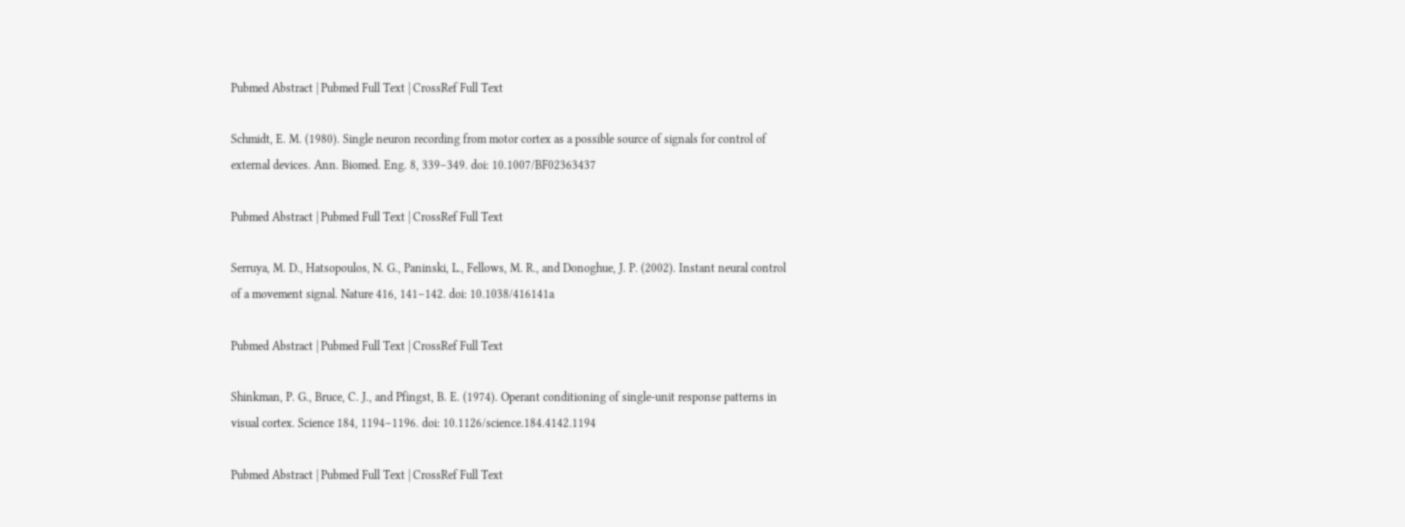Pubmed Abstract | Pubmed Full Text | CrossRef Full Text

Schmidt, E. M. (1980). Single neuron recording from motor cortex as a possible source of signals for control of external devices. Ann. Biomed. Eng. 8, 339–349. doi: 10.1007/BF02363437

Pubmed Abstract | Pubmed Full Text | CrossRef Full Text

Serruya, M. D., Hatsopoulos, N. G., Paninski, L., Fellows, M. R., and Donoghue, J. P. (2002). Instant neural control of a movement signal. Nature 416, 141–142. doi: 10.1038/416141a

Pubmed Abstract | Pubmed Full Text | CrossRef Full Text

Shinkman, P. G., Bruce, C. J., and Pfingst, B. E. (1974). Operant conditioning of single-unit response patterns in visual cortex. Science 184, 1194–1196. doi: 10.1126/science.184.4142.1194

Pubmed Abstract | Pubmed Full Text | CrossRef Full Text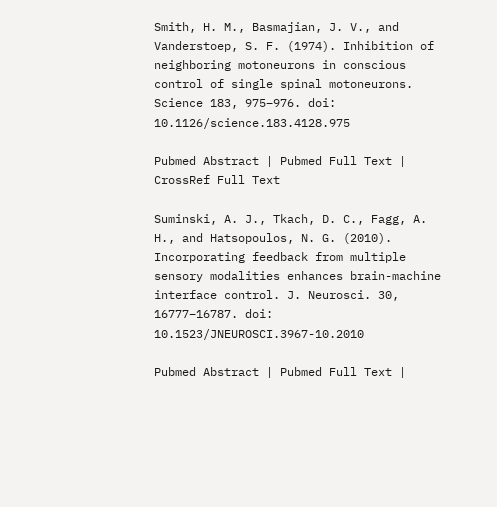Smith, H. M., Basmajian, J. V., and Vanderstoep, S. F. (1974). Inhibition of neighboring motoneurons in conscious control of single spinal motoneurons. Science 183, 975–976. doi: 10.1126/science.183.4128.975

Pubmed Abstract | Pubmed Full Text | CrossRef Full Text

Suminski, A. J., Tkach, D. C., Fagg, A. H., and Hatsopoulos, N. G. (2010). Incorporating feedback from multiple sensory modalities enhances brain-machine interface control. J. Neurosci. 30, 16777–16787. doi: 10.1523/JNEUROSCI.3967-10.2010

Pubmed Abstract | Pubmed Full Text |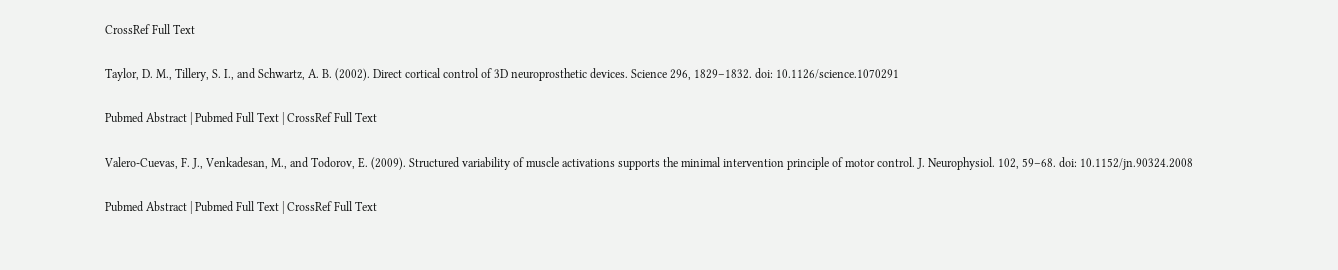CrossRef Full Text

Taylor, D. M., Tillery, S. I., and Schwartz, A. B. (2002). Direct cortical control of 3D neuroprosthetic devices. Science 296, 1829–1832. doi: 10.1126/science.1070291

Pubmed Abstract | Pubmed Full Text | CrossRef Full Text

Valero-Cuevas, F. J., Venkadesan, M., and Todorov, E. (2009). Structured variability of muscle activations supports the minimal intervention principle of motor control. J. Neurophysiol. 102, 59–68. doi: 10.1152/jn.90324.2008

Pubmed Abstract | Pubmed Full Text | CrossRef Full Text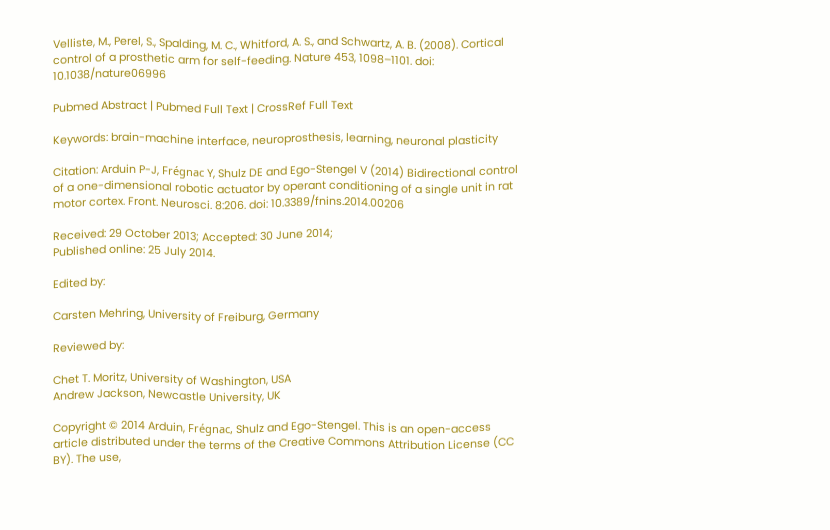Velliste, M., Perel, S., Spalding, M. C., Whitford, A. S., and Schwartz, A. B. (2008). Cortical control of a prosthetic arm for self-feeding. Nature 453, 1098–1101. doi: 10.1038/nature06996

Pubmed Abstract | Pubmed Full Text | CrossRef Full Text

Keywords: brain-machine interface, neuroprosthesis, learning, neuronal plasticity

Citation: Arduin P-J, Frégnac Y, Shulz DE and Ego-Stengel V (2014) Bidirectional control of a one-dimensional robotic actuator by operant conditioning of a single unit in rat motor cortex. Front. Neurosci. 8:206. doi: 10.3389/fnins.2014.00206

Received: 29 October 2013; Accepted: 30 June 2014;
Published online: 25 July 2014.

Edited by:

Carsten Mehring, University of Freiburg, Germany

Reviewed by:

Chet T. Moritz, University of Washington, USA
Andrew Jackson, Newcastle University, UK

Copyright © 2014 Arduin, Frégnac, Shulz and Ego-Stengel. This is an open-access article distributed under the terms of the Creative Commons Attribution License (CC BY). The use,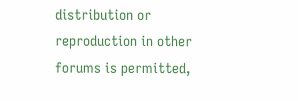distribution or reproduction in other forums is permitted,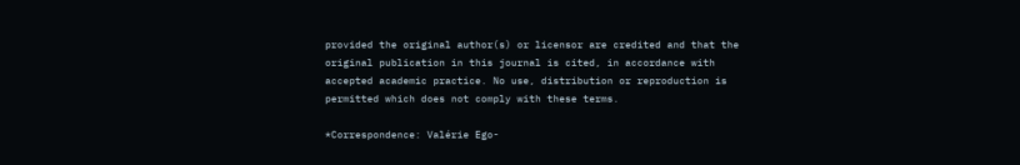provided the original author(s) or licensor are credited and that the original publication in this journal is cited, in accordance with accepted academic practice. No use, distribution or reproduction is permitted which does not comply with these terms.

*Correspondence: Valérie Ego-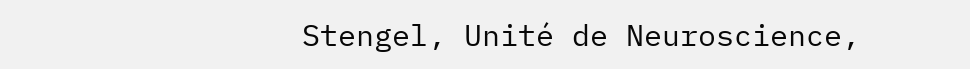Stengel, Unité de Neuroscience,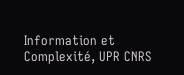Information et Complexité, UPR CNRS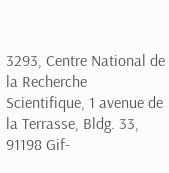3293, Centre National de la Recherche Scientifique, 1 avenue de la Terrasse, Bldg. 33, 91198 Gif-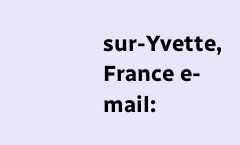sur-Yvette, France e-mail: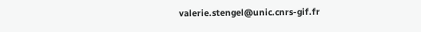valerie.stengel@unic.cnrs-gif.fr